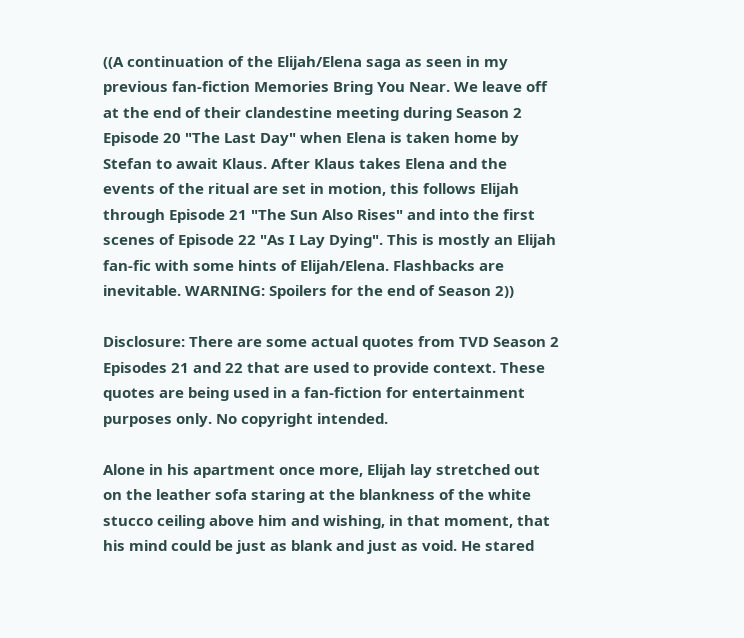((A continuation of the Elijah/Elena saga as seen in my previous fan-fiction Memories Bring You Near. We leave off at the end of their clandestine meeting during Season 2 Episode 20 "The Last Day" when Elena is taken home by Stefan to await Klaus. After Klaus takes Elena and the events of the ritual are set in motion, this follows Elijah through Episode 21 "The Sun Also Rises" and into the first scenes of Episode 22 "As I Lay Dying". This is mostly an Elijah fan-fic with some hints of Elijah/Elena. Flashbacks are inevitable. WARNING: Spoilers for the end of Season 2))

Disclosure: There are some actual quotes from TVD Season 2 Episodes 21 and 22 that are used to provide context. These quotes are being used in a fan-fiction for entertainment purposes only. No copyright intended.

Alone in his apartment once more, Elijah lay stretched out on the leather sofa staring at the blankness of the white stucco ceiling above him and wishing, in that moment, that his mind could be just as blank and just as void. He stared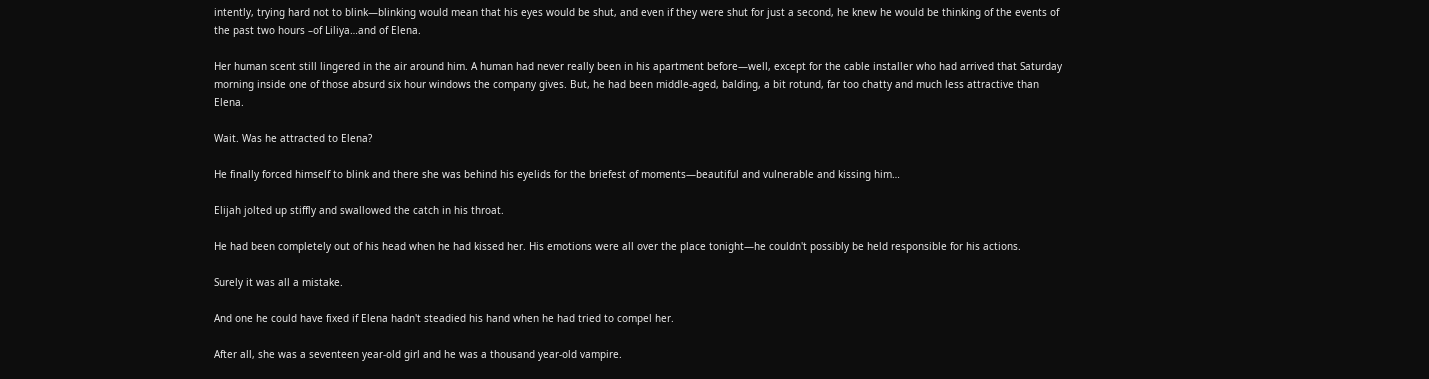intently, trying hard not to blink—blinking would mean that his eyes would be shut, and even if they were shut for just a second, he knew he would be thinking of the events of the past two hours –of Liliya…and of Elena.

Her human scent still lingered in the air around him. A human had never really been in his apartment before—well, except for the cable installer who had arrived that Saturday morning inside one of those absurd six hour windows the company gives. But, he had been middle-aged, balding, a bit rotund, far too chatty and much less attractive than Elena.

Wait. Was he attracted to Elena?

He finally forced himself to blink and there she was behind his eyelids for the briefest of moments—beautiful and vulnerable and kissing him…

Elijah jolted up stiffly and swallowed the catch in his throat.

He had been completely out of his head when he had kissed her. His emotions were all over the place tonight—he couldn't possibly be held responsible for his actions.

Surely it was all a mistake.

And one he could have fixed if Elena hadn't steadied his hand when he had tried to compel her.

After all, she was a seventeen year-old girl and he was a thousand year-old vampire.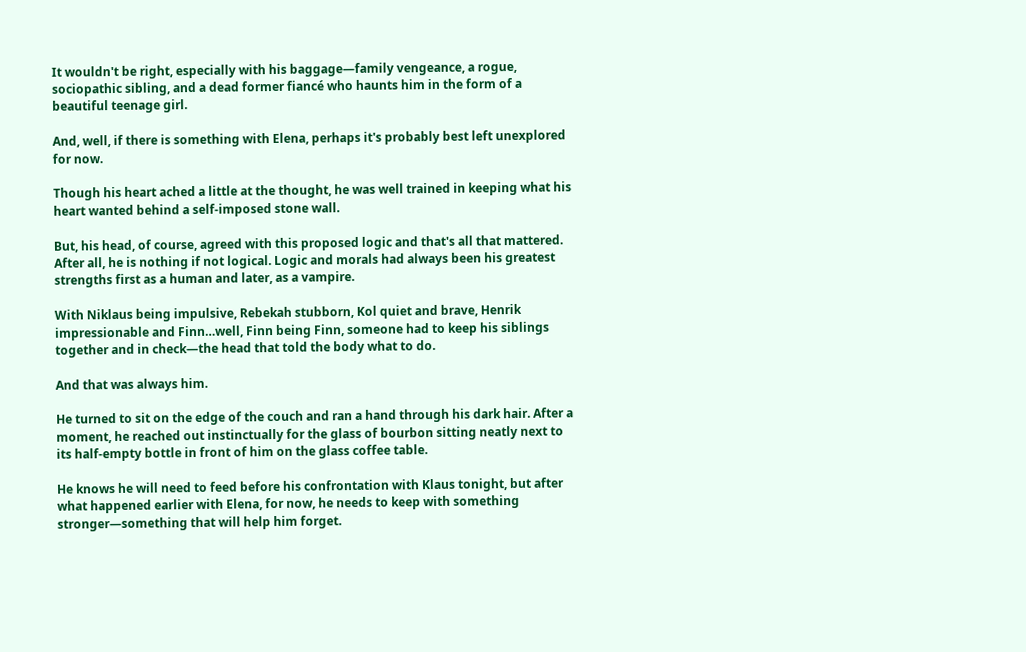It wouldn't be right, especially with his baggage—family vengeance, a rogue, sociopathic sibling, and a dead former fiancé who haunts him in the form of a beautiful teenage girl.

And, well, if there is something with Elena, perhaps it's probably best left unexplored for now.

Though his heart ached a little at the thought, he was well trained in keeping what his heart wanted behind a self-imposed stone wall.

But, his head, of course, agreed with this proposed logic and that's all that mattered. After all, he is nothing if not logical. Logic and morals had always been his greatest strengths first as a human and later, as a vampire.

With Niklaus being impulsive, Rebekah stubborn, Kol quiet and brave, Henrik impressionable and Finn…well, Finn being Finn, someone had to keep his siblings together and in check—the head that told the body what to do.

And that was always him.

He turned to sit on the edge of the couch and ran a hand through his dark hair. After a moment, he reached out instinctually for the glass of bourbon sitting neatly next to its half-empty bottle in front of him on the glass coffee table.

He knows he will need to feed before his confrontation with Klaus tonight, but after what happened earlier with Elena, for now, he needs to keep with something stronger—something that will help him forget.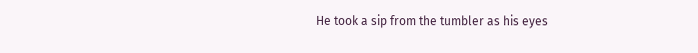He took a sip from the tumbler as his eyes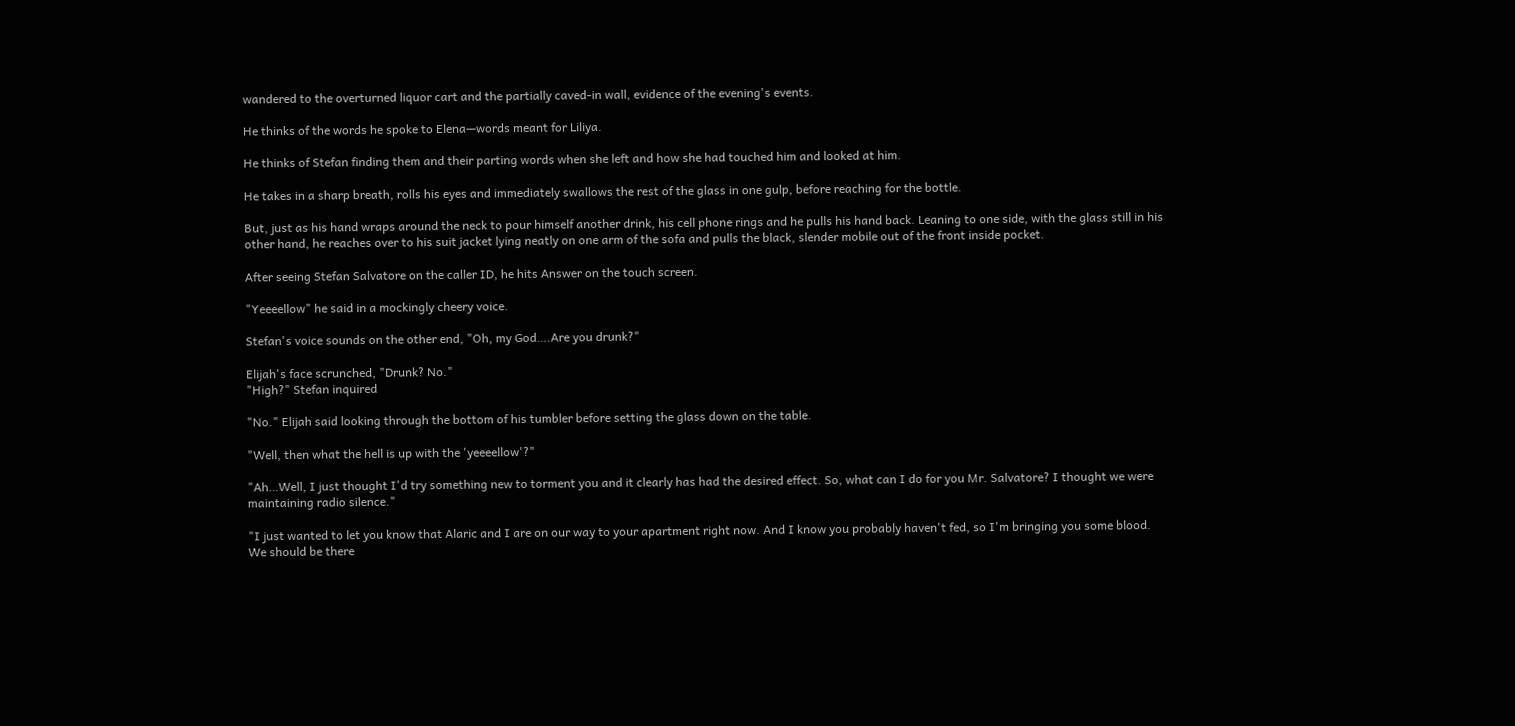wandered to the overturned liquor cart and the partially caved-in wall, evidence of the evening's events.

He thinks of the words he spoke to Elena—words meant for Liliya.

He thinks of Stefan finding them and their parting words when she left and how she had touched him and looked at him.

He takes in a sharp breath, rolls his eyes and immediately swallows the rest of the glass in one gulp, before reaching for the bottle.

But, just as his hand wraps around the neck to pour himself another drink, his cell phone rings and he pulls his hand back. Leaning to one side, with the glass still in his other hand, he reaches over to his suit jacket lying neatly on one arm of the sofa and pulls the black, slender mobile out of the front inside pocket.

After seeing Stefan Salvatore on the caller ID, he hits Answer on the touch screen.

"Yeeeellow" he said in a mockingly cheery voice.

Stefan's voice sounds on the other end, "Oh, my God….Are you drunk?"

Elijah's face scrunched, "Drunk? No."
"High?" Stefan inquired

"No." Elijah said looking through the bottom of his tumbler before setting the glass down on the table.

"Well, then what the hell is up with the 'yeeeellow'?"

"Ah…Well, I just thought I'd try something new to torment you and it clearly has had the desired effect. So, what can I do for you Mr. Salvatore? I thought we were maintaining radio silence."

"I just wanted to let you know that Alaric and I are on our way to your apartment right now. And I know you probably haven't fed, so I'm bringing you some blood. We should be there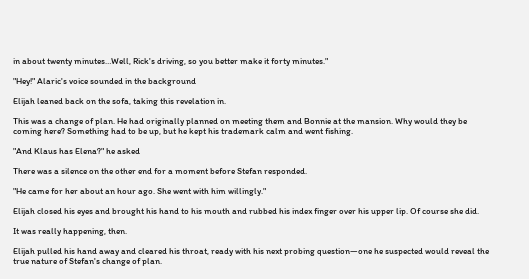in about twenty minutes…Well, Rick's driving, so you better make it forty minutes."

"Hey!" Alaric's voice sounded in the background

Elijah leaned back on the sofa, taking this revelation in.

This was a change of plan. He had originally planned on meeting them and Bonnie at the mansion. Why would they be coming here? Something had to be up, but he kept his trademark calm and went fishing.

"And Klaus has Elena?" he asked

There was a silence on the other end for a moment before Stefan responded.

"He came for her about an hour ago. She went with him willingly."

Elijah closed his eyes and brought his hand to his mouth and rubbed his index finger over his upper lip. Of course she did.

It was really happening, then.

Elijah pulled his hand away and cleared his throat, ready with his next probing question—one he suspected would reveal the true nature of Stefan's change of plan.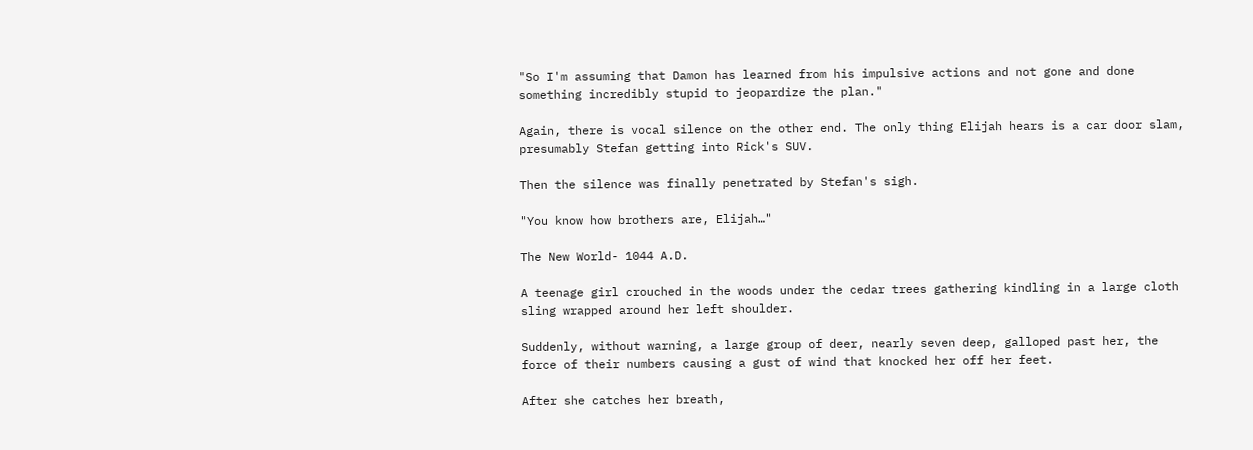"So I'm assuming that Damon has learned from his impulsive actions and not gone and done something incredibly stupid to jeopardize the plan."

Again, there is vocal silence on the other end. The only thing Elijah hears is a car door slam, presumably Stefan getting into Rick's SUV.

Then the silence was finally penetrated by Stefan's sigh.

"You know how brothers are, Elijah…"

The New World- 1044 A.D.

A teenage girl crouched in the woods under the cedar trees gathering kindling in a large cloth sling wrapped around her left shoulder.

Suddenly, without warning, a large group of deer, nearly seven deep, galloped past her, the force of their numbers causing a gust of wind that knocked her off her feet.

After she catches her breath,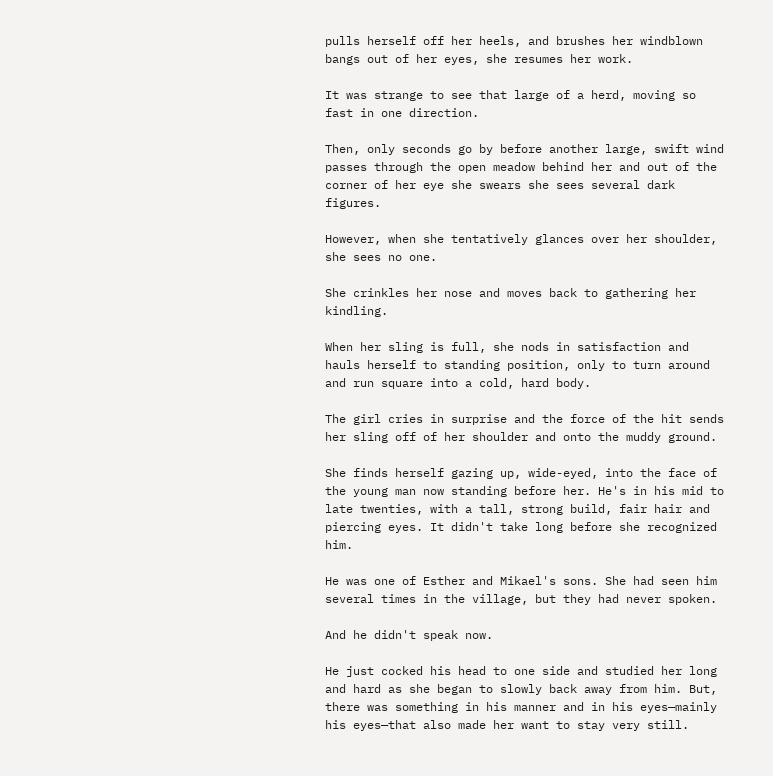pulls herself off her heels, and brushes her windblown bangs out of her eyes, she resumes her work.

It was strange to see that large of a herd, moving so fast in one direction.

Then, only seconds go by before another large, swift wind passes through the open meadow behind her and out of the corner of her eye she swears she sees several dark figures.

However, when she tentatively glances over her shoulder, she sees no one.

She crinkles her nose and moves back to gathering her kindling.

When her sling is full, she nods in satisfaction and hauls herself to standing position, only to turn around and run square into a cold, hard body.

The girl cries in surprise and the force of the hit sends her sling off of her shoulder and onto the muddy ground.

She finds herself gazing up, wide-eyed, into the face of the young man now standing before her. He's in his mid to late twenties, with a tall, strong build, fair hair and piercing eyes. It didn't take long before she recognized him.

He was one of Esther and Mikael's sons. She had seen him several times in the village, but they had never spoken.

And he didn't speak now.

He just cocked his head to one side and studied her long and hard as she began to slowly back away from him. But, there was something in his manner and in his eyes—mainly his eyes—that also made her want to stay very still.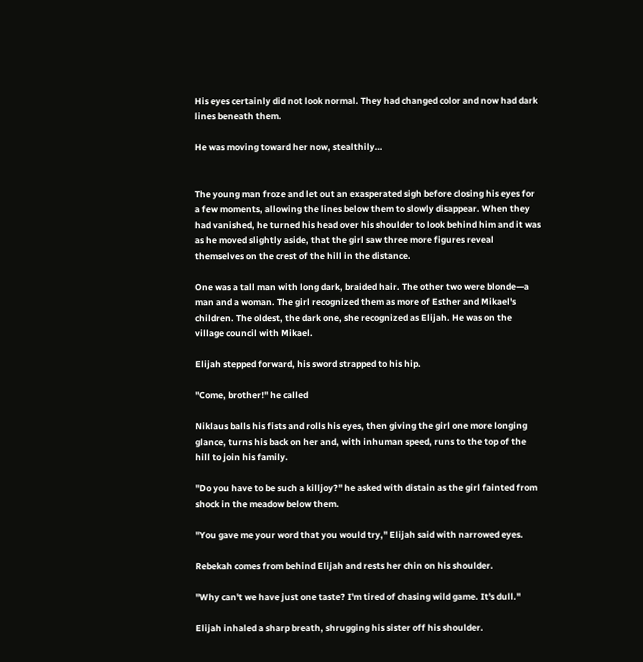His eyes certainly did not look normal. They had changed color and now had dark lines beneath them.

He was moving toward her now, stealthily…


The young man froze and let out an exasperated sigh before closing his eyes for a few moments, allowing the lines below them to slowly disappear. When they had vanished, he turned his head over his shoulder to look behind him and it was as he moved slightly aside, that the girl saw three more figures reveal themselves on the crest of the hill in the distance.

One was a tall man with long dark, braided hair. The other two were blonde—a man and a woman. The girl recognized them as more of Esther and Mikael's children. The oldest, the dark one, she recognized as Elijah. He was on the village council with Mikael.

Elijah stepped forward, his sword strapped to his hip.

"Come, brother!" he called

Niklaus balls his fists and rolls his eyes, then giving the girl one more longing glance, turns his back on her and, with inhuman speed, runs to the top of the hill to join his family.

"Do you have to be such a killjoy?" he asked with distain as the girl fainted from shock in the meadow below them.

"You gave me your word that you would try," Elijah said with narrowed eyes.

Rebekah comes from behind Elijah and rests her chin on his shoulder.

"Why can't we have just one taste? I'm tired of chasing wild game. It's dull."

Elijah inhaled a sharp breath, shrugging his sister off his shoulder.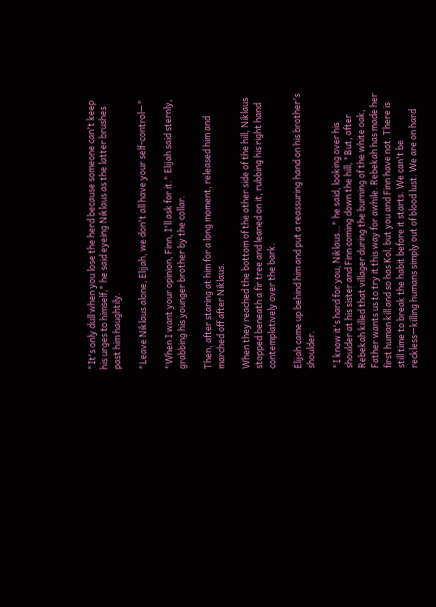"It's only dull when you lose the herd because someone can't keep his urges to himself," he said eyeing Niklaus as the latter brushes past him haughtily.

"Leave Niklaus alone, Elijah, we don't all have your self-control—"

"When I want your opinion, Finn, I'll ask for it." Elijah said sternly, grabbing his younger brother by the collar.

Then, after staring at him for a long moment, released him and marched off after Niklaus.

When they reached the bottom of the other side of the hill, Niklaus stopped beneath a fir tree and leaned on it, rubbing his right hand contemplatively over the bark.

Elijah came up behind him and put a reassuring hand on his brother's shoulder.

"I know it's hard for you, Niklaus…" he said, looking over his shoulder at his sister and Finn coming down the hill, "But, after Rebekah killed that villager during the burning of the white oak, Father wants us to try it this way for awhile. Rebekah has made her first human kill and so has Kol, but you and Finn have not. There is still time to break the habit before it starts. We can't be reckless—killing humans simply out of blood lust. We are on hard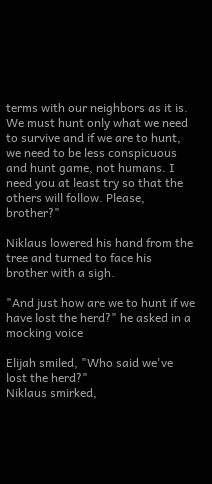terms with our neighbors as it is. We must hunt only what we need to survive and if we are to hunt, we need to be less conspicuous and hunt game, not humans. I need you at least try so that the others will follow. Please, brother?"

Niklaus lowered his hand from the tree and turned to face his brother with a sigh.

"And just how are we to hunt if we have lost the herd?" he asked in a mocking voice

Elijah smiled, "Who said we've lost the herd?"
Niklaus smirked,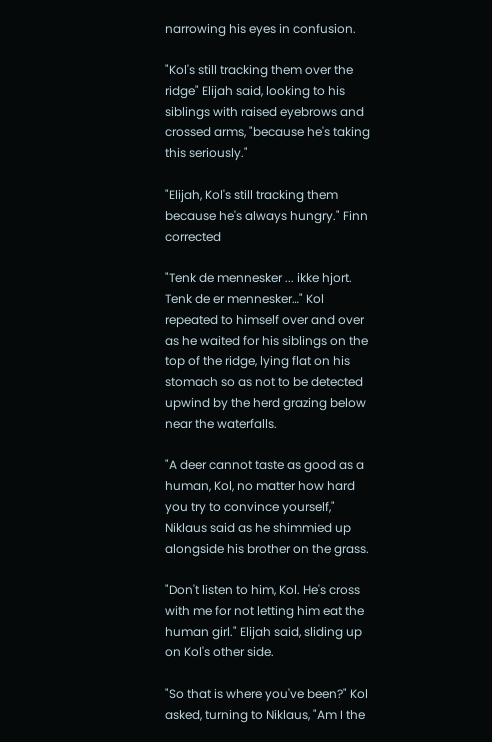narrowing his eyes in confusion.

"Kol's still tracking them over the ridge" Elijah said, looking to his siblings with raised eyebrows and crossed arms, "because he's taking this seriously."

"Elijah, Kol's still tracking them because he's always hungry." Finn corrected

"Tenk de mennesker ... ikke hjort. Tenk de er mennesker…" Kol repeated to himself over and over as he waited for his siblings on the top of the ridge, lying flat on his stomach so as not to be detected upwind by the herd grazing below near the waterfalls.

"A deer cannot taste as good as a human, Kol, no matter how hard you try to convince yourself," Niklaus said as he shimmied up alongside his brother on the grass.

"Don't listen to him, Kol. He's cross with me for not letting him eat the human girl." Elijah said, sliding up on Kol's other side.

"So that is where you've been?" Kol asked, turning to Niklaus, "Am I the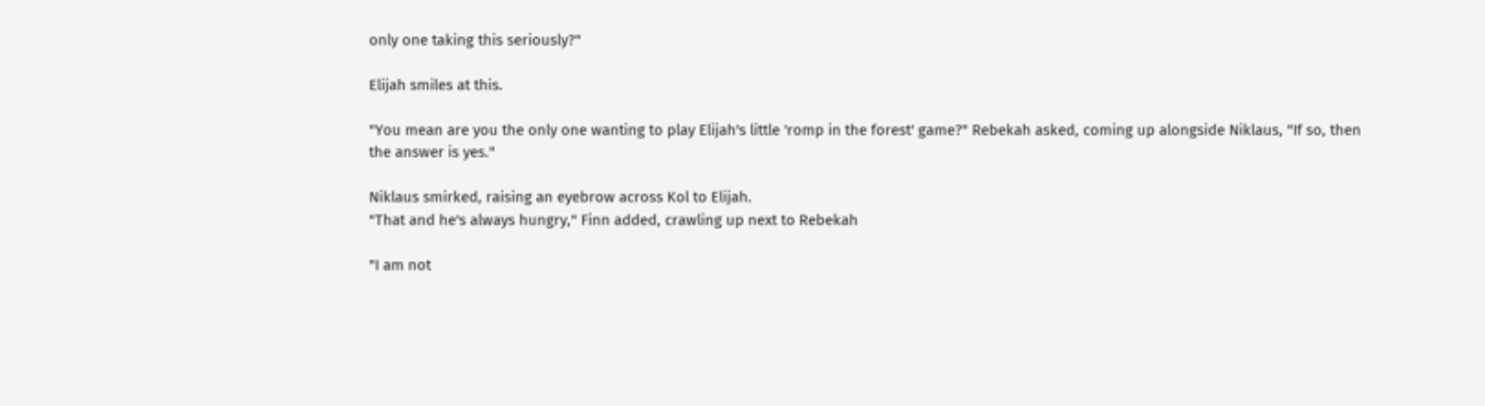only one taking this seriously?"

Elijah smiles at this.

"You mean are you the only one wanting to play Elijah's little 'romp in the forest' game?" Rebekah asked, coming up alongside Niklaus, "If so, then the answer is yes."

Niklaus smirked, raising an eyebrow across Kol to Elijah.
"That and he's always hungry," Finn added, crawling up next to Rebekah

"I am not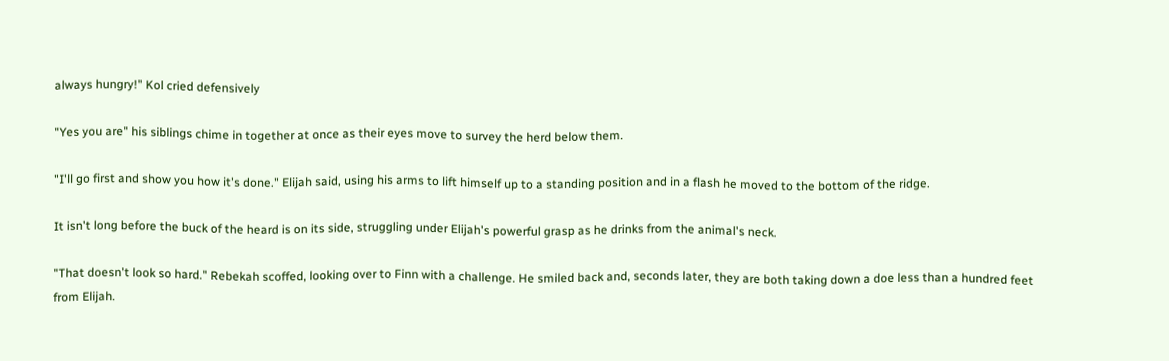always hungry!" Kol cried defensively

"Yes you are" his siblings chime in together at once as their eyes move to survey the herd below them.

"I'll go first and show you how it's done." Elijah said, using his arms to lift himself up to a standing position and in a flash he moved to the bottom of the ridge.

It isn't long before the buck of the heard is on its side, struggling under Elijah's powerful grasp as he drinks from the animal's neck.

"That doesn't look so hard." Rebekah scoffed, looking over to Finn with a challenge. He smiled back and, seconds later, they are both taking down a doe less than a hundred feet from Elijah.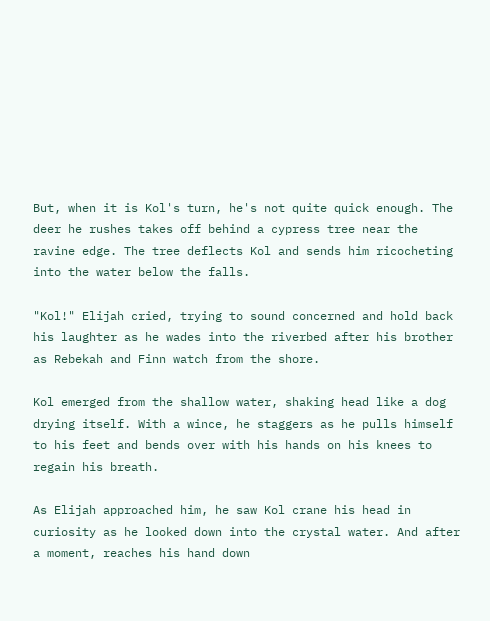But, when it is Kol's turn, he's not quite quick enough. The deer he rushes takes off behind a cypress tree near the ravine edge. The tree deflects Kol and sends him ricocheting into the water below the falls.

"Kol!" Elijah cried, trying to sound concerned and hold back his laughter as he wades into the riverbed after his brother as Rebekah and Finn watch from the shore.

Kol emerged from the shallow water, shaking head like a dog drying itself. With a wince, he staggers as he pulls himself to his feet and bends over with his hands on his knees to regain his breath.

As Elijah approached him, he saw Kol crane his head in curiosity as he looked down into the crystal water. And after a moment, reaches his hand down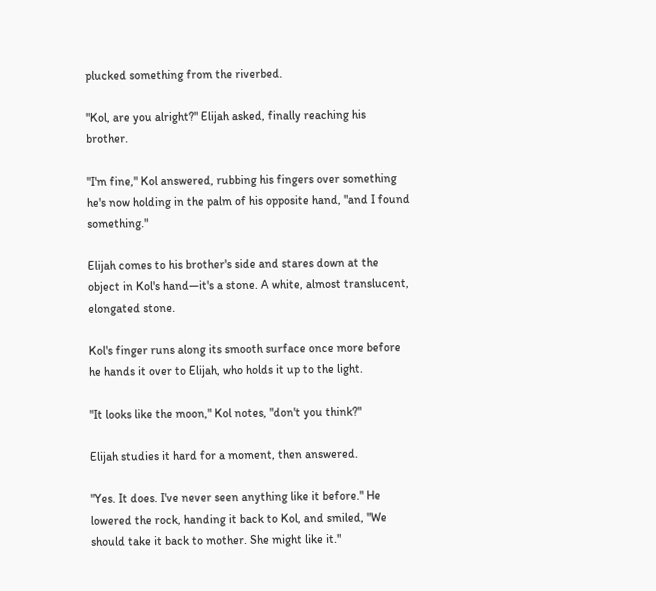plucked something from the riverbed.

"Kol, are you alright?" Elijah asked, finally reaching his brother.

"I'm fine," Kol answered, rubbing his fingers over something he's now holding in the palm of his opposite hand, "and I found something."

Elijah comes to his brother's side and stares down at the object in Kol's hand—it's a stone. A white, almost translucent, elongated stone.

Kol's finger runs along its smooth surface once more before he hands it over to Elijah, who holds it up to the light.

"It looks like the moon," Kol notes, "don't you think?"

Elijah studies it hard for a moment, then answered.

"Yes. It does. I've never seen anything like it before." He lowered the rock, handing it back to Kol, and smiled, "We should take it back to mother. She might like it."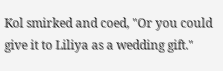Kol smirked and coed, "Or you could give it to Liliya as a wedding gift."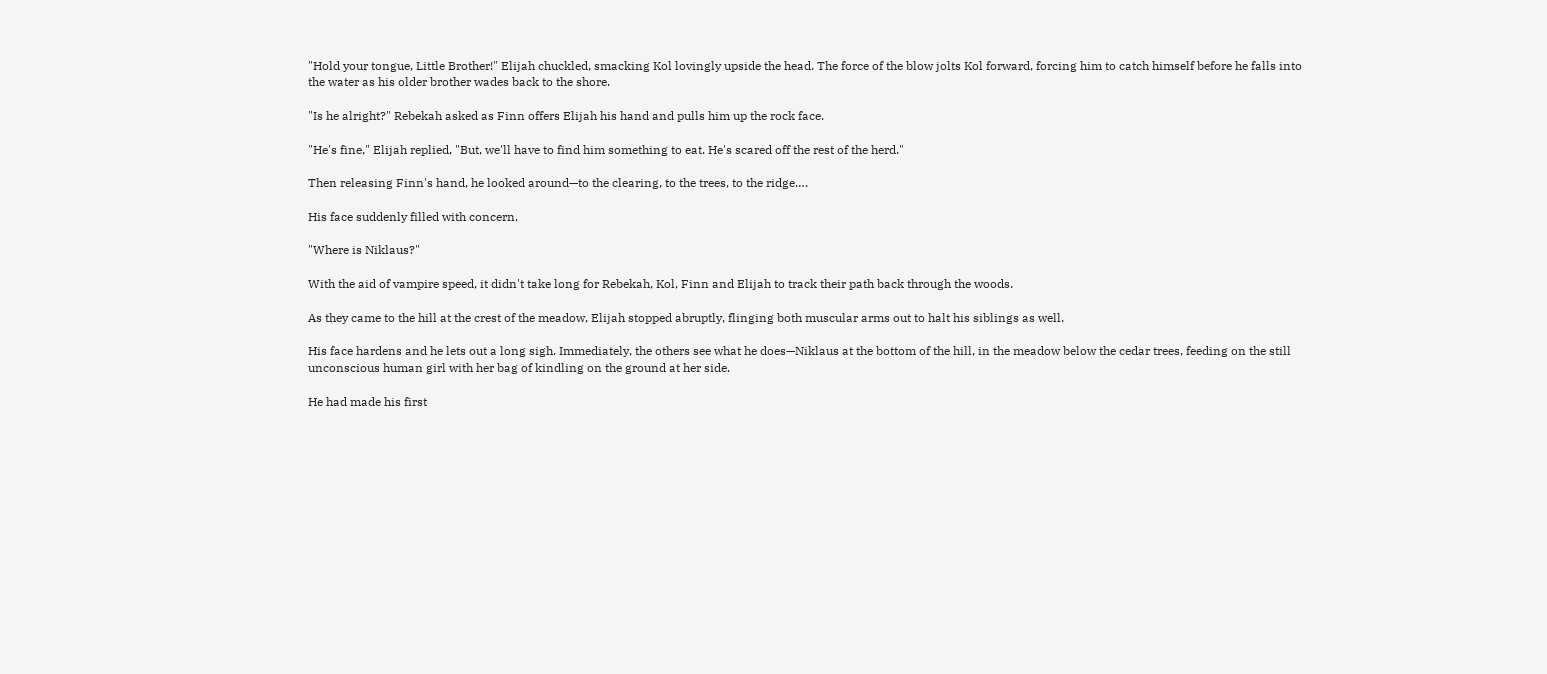"Hold your tongue, Little Brother!" Elijah chuckled, smacking Kol lovingly upside the head. The force of the blow jolts Kol forward, forcing him to catch himself before he falls into the water as his older brother wades back to the shore.

"Is he alright?" Rebekah asked as Finn offers Elijah his hand and pulls him up the rock face.

"He's fine," Elijah replied, "But, we'll have to find him something to eat. He's scared off the rest of the herd."

Then releasing Finn's hand, he looked around—to the clearing, to the trees, to the ridge….

His face suddenly filled with concern.

"Where is Niklaus?"

With the aid of vampire speed, it didn't take long for Rebekah, Kol, Finn and Elijah to track their path back through the woods.

As they came to the hill at the crest of the meadow, Elijah stopped abruptly, flinging both muscular arms out to halt his siblings as well.

His face hardens and he lets out a long sigh. Immediately, the others see what he does—Niklaus at the bottom of the hill, in the meadow below the cedar trees, feeding on the still unconscious human girl with her bag of kindling on the ground at her side.

He had made his first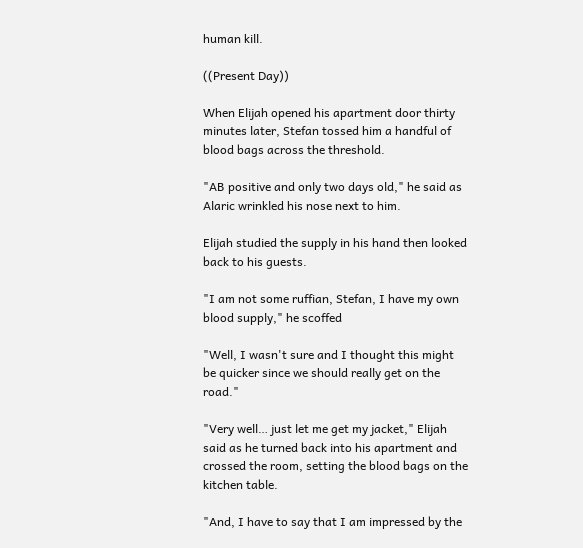human kill.

((Present Day))

When Elijah opened his apartment door thirty minutes later, Stefan tossed him a handful of blood bags across the threshold.

"AB positive and only two days old," he said as Alaric wrinkled his nose next to him.

Elijah studied the supply in his hand then looked back to his guests.

"I am not some ruffian, Stefan, I have my own blood supply," he scoffed

"Well, I wasn't sure and I thought this might be quicker since we should really get on the road."

"Very well… just let me get my jacket," Elijah said as he turned back into his apartment and crossed the room, setting the blood bags on the kitchen table.

"And, I have to say that I am impressed by the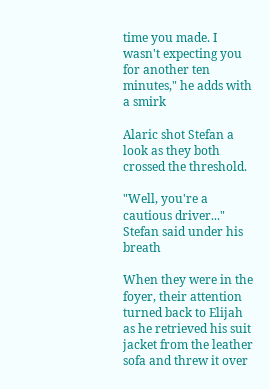time you made. I wasn't expecting you for another ten minutes," he adds with a smirk

Alaric shot Stefan a look as they both crossed the threshold.

"Well, you're a cautious driver..." Stefan said under his breath

When they were in the foyer, their attention turned back to Elijah as he retrieved his suit jacket from the leather sofa and threw it over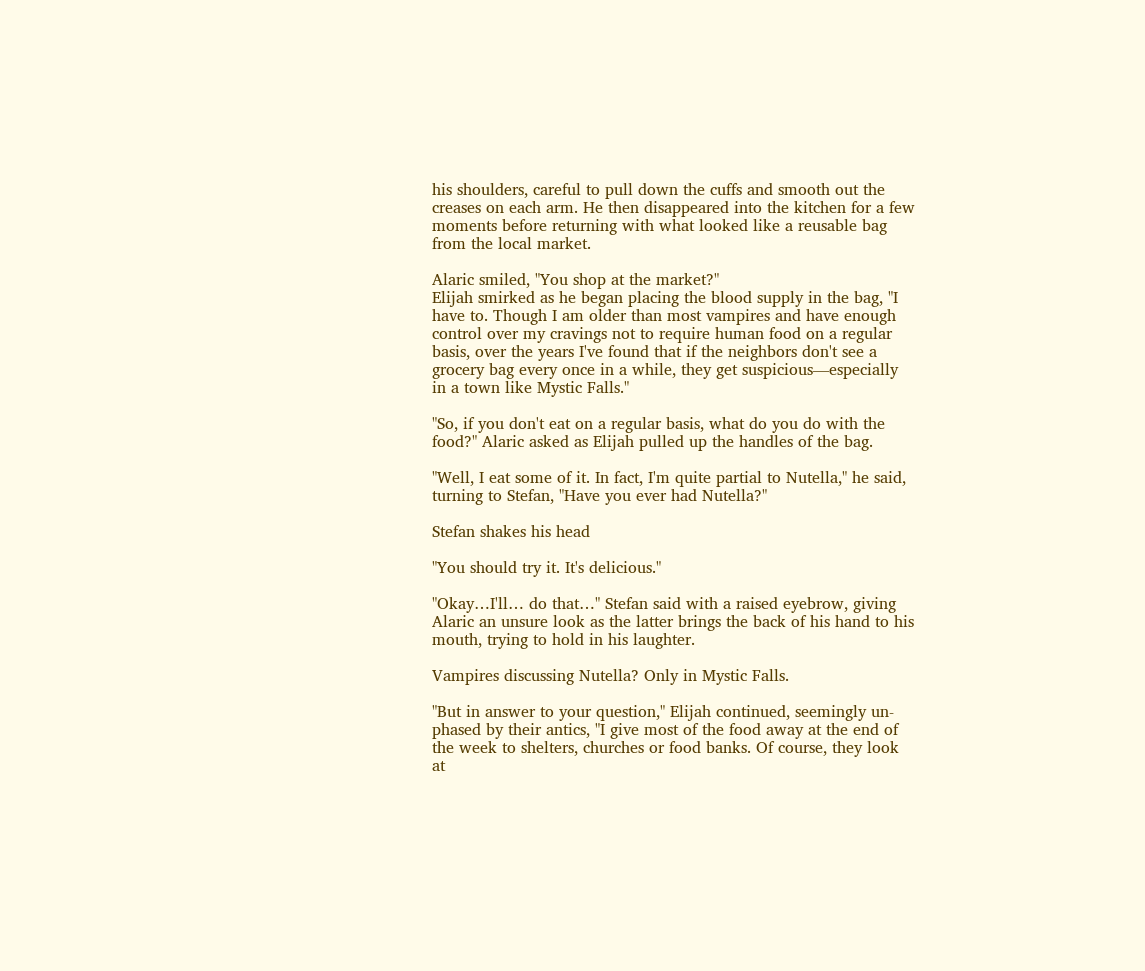his shoulders, careful to pull down the cuffs and smooth out the creases on each arm. He then disappeared into the kitchen for a few moments before returning with what looked like a reusable bag from the local market.

Alaric smiled, "You shop at the market?"
Elijah smirked as he began placing the blood supply in the bag, "I have to. Though I am older than most vampires and have enough control over my cravings not to require human food on a regular basis, over the years I've found that if the neighbors don't see a grocery bag every once in a while, they get suspicious—especially in a town like Mystic Falls."

"So, if you don't eat on a regular basis, what do you do with the food?" Alaric asked as Elijah pulled up the handles of the bag.

"Well, I eat some of it. In fact, I'm quite partial to Nutella," he said, turning to Stefan, "Have you ever had Nutella?"

Stefan shakes his head

"You should try it. It's delicious."

"Okay…I'll… do that…" Stefan said with a raised eyebrow, giving Alaric an unsure look as the latter brings the back of his hand to his mouth, trying to hold in his laughter.

Vampires discussing Nutella? Only in Mystic Falls.

"But in answer to your question," Elijah continued, seemingly un-phased by their antics, "I give most of the food away at the end of the week to shelters, churches or food banks. Of course, they look at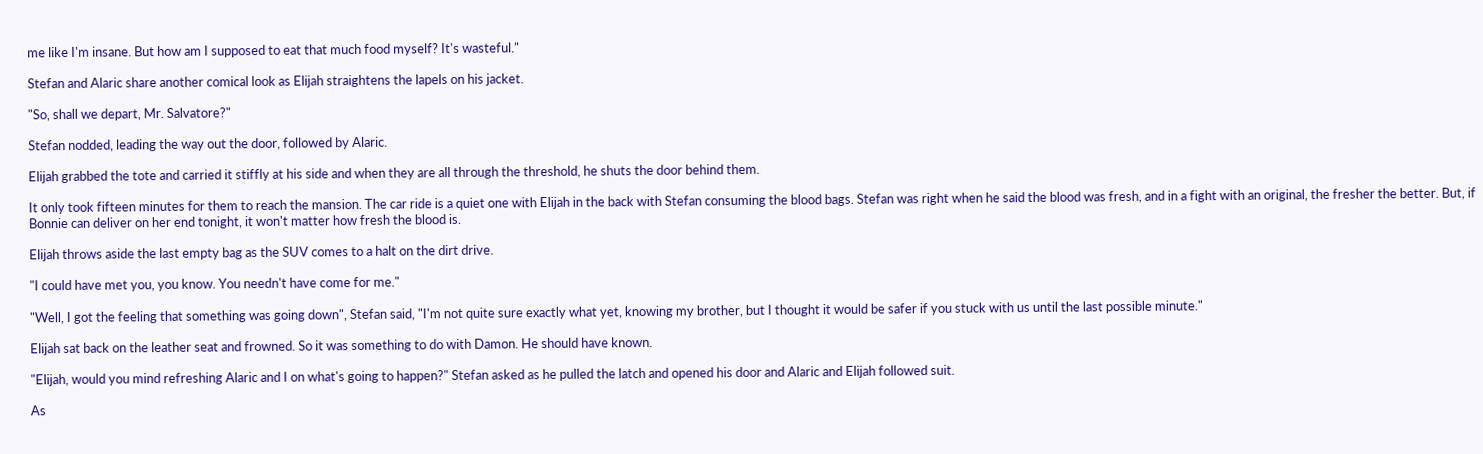me like I'm insane. But how am I supposed to eat that much food myself? It's wasteful."

Stefan and Alaric share another comical look as Elijah straightens the lapels on his jacket.

"So, shall we depart, Mr. Salvatore?"

Stefan nodded, leading the way out the door, followed by Alaric.

Elijah grabbed the tote and carried it stiffly at his side and when they are all through the threshold, he shuts the door behind them.

It only took fifteen minutes for them to reach the mansion. The car ride is a quiet one with Elijah in the back with Stefan consuming the blood bags. Stefan was right when he said the blood was fresh, and in a fight with an original, the fresher the better. But, if Bonnie can deliver on her end tonight, it won't matter how fresh the blood is.

Elijah throws aside the last empty bag as the SUV comes to a halt on the dirt drive.

"I could have met you, you know. You needn't have come for me."

"Well, I got the feeling that something was going down", Stefan said, "I'm not quite sure exactly what yet, knowing my brother, but I thought it would be safer if you stuck with us until the last possible minute."

Elijah sat back on the leather seat and frowned. So it was something to do with Damon. He should have known.

"Elijah, would you mind refreshing Alaric and I on what's going to happen?" Stefan asked as he pulled the latch and opened his door and Alaric and Elijah followed suit.

As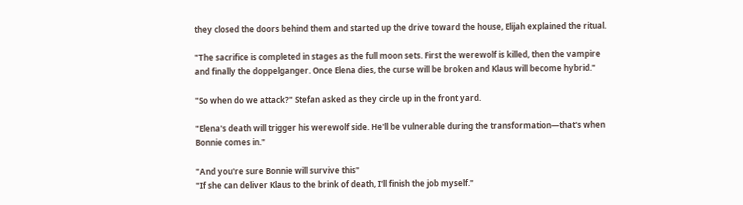they closed the doors behind them and started up the drive toward the house, Elijah explained the ritual.

"The sacrifice is completed in stages as the full moon sets. First the werewolf is killed, then the vampire and finally the doppelganger. Once Elena dies, the curse will be broken and Klaus will become hybrid."

"So when do we attack?" Stefan asked as they circle up in the front yard.

"Elena's death will trigger his werewolf side. He'll be vulnerable during the transformation—that's when Bonnie comes in."

"And you're sure Bonnie will survive this"
"If she can deliver Klaus to the brink of death, I'll finish the job myself."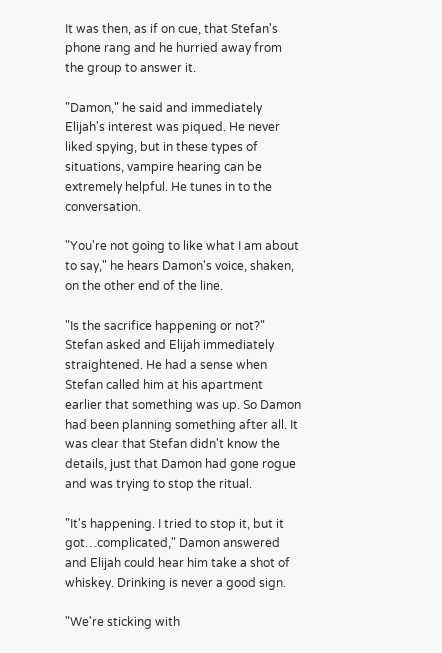It was then, as if on cue, that Stefan's phone rang and he hurried away from the group to answer it.

"Damon," he said and immediately Elijah's interest was piqued. He never liked spying, but in these types of situations, vampire hearing can be extremely helpful. He tunes in to the conversation.

"You're not going to like what I am about to say," he hears Damon's voice, shaken, on the other end of the line.

"Is the sacrifice happening or not?" Stefan asked and Elijah immediately straightened. He had a sense when Stefan called him at his apartment earlier that something was up. So Damon had been planning something after all. It was clear that Stefan didn't know the details, just that Damon had gone rogue and was trying to stop the ritual.

"It's happening. I tried to stop it, but it got…complicated," Damon answered and Elijah could hear him take a shot of whiskey. Drinking is never a good sign.

"We're sticking with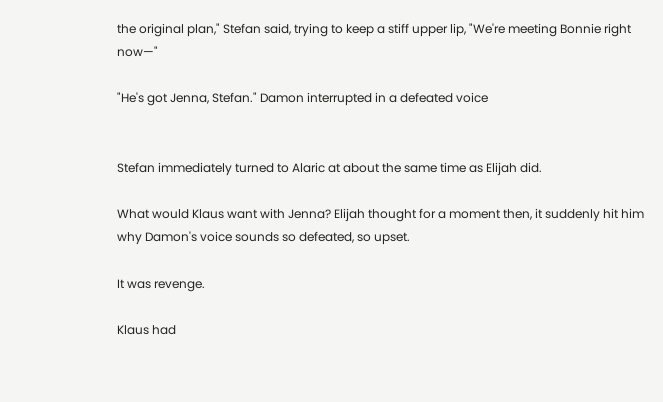the original plan," Stefan said, trying to keep a stiff upper lip, "We're meeting Bonnie right now—"

"He's got Jenna, Stefan." Damon interrupted in a defeated voice


Stefan immediately turned to Alaric at about the same time as Elijah did.

What would Klaus want with Jenna? Elijah thought for a moment then, it suddenly hit him why Damon's voice sounds so defeated, so upset.

It was revenge.

Klaus had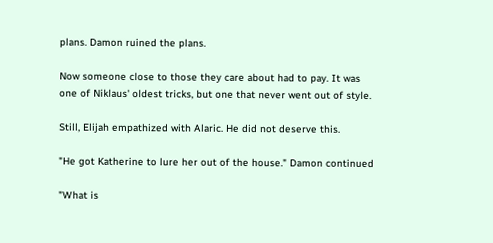plans. Damon ruined the plans.

Now someone close to those they care about had to pay. It was one of Niklaus' oldest tricks, but one that never went out of style.

Still, Elijah empathized with Alaric. He did not deserve this.

"He got Katherine to lure her out of the house." Damon continued

"What is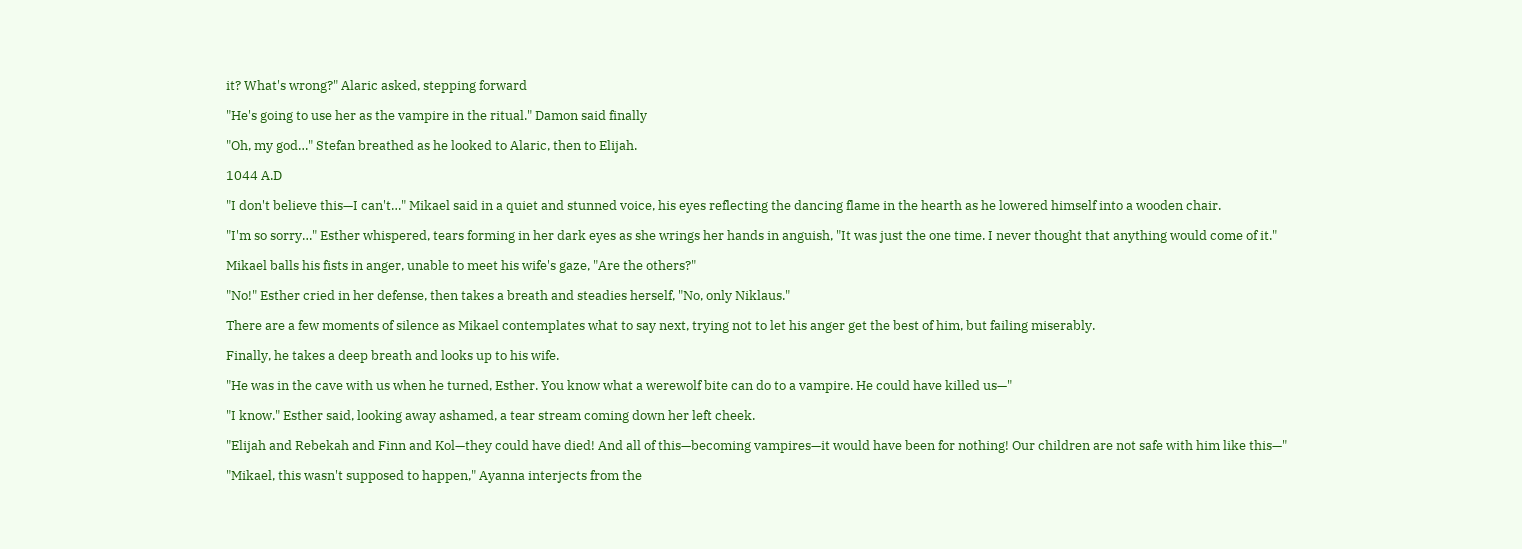it? What's wrong?" Alaric asked, stepping forward

"He's going to use her as the vampire in the ritual." Damon said finally

"Oh, my god…" Stefan breathed as he looked to Alaric, then to Elijah.

1044 A.D

"I don't believe this—I can't…" Mikael said in a quiet and stunned voice, his eyes reflecting the dancing flame in the hearth as he lowered himself into a wooden chair.

"I'm so sorry…" Esther whispered, tears forming in her dark eyes as she wrings her hands in anguish, "It was just the one time. I never thought that anything would come of it."

Mikael balls his fists in anger, unable to meet his wife's gaze, "Are the others?"

"No!" Esther cried in her defense, then takes a breath and steadies herself, "No, only Niklaus."

There are a few moments of silence as Mikael contemplates what to say next, trying not to let his anger get the best of him, but failing miserably.

Finally, he takes a deep breath and looks up to his wife.

"He was in the cave with us when he turned, Esther. You know what a werewolf bite can do to a vampire. He could have killed us—"

"I know." Esther said, looking away ashamed, a tear stream coming down her left cheek.

"Elijah and Rebekah and Finn and Kol—they could have died! And all of this—becoming vampires—it would have been for nothing! Our children are not safe with him like this—"

"Mikael, this wasn't supposed to happen," Ayanna interjects from the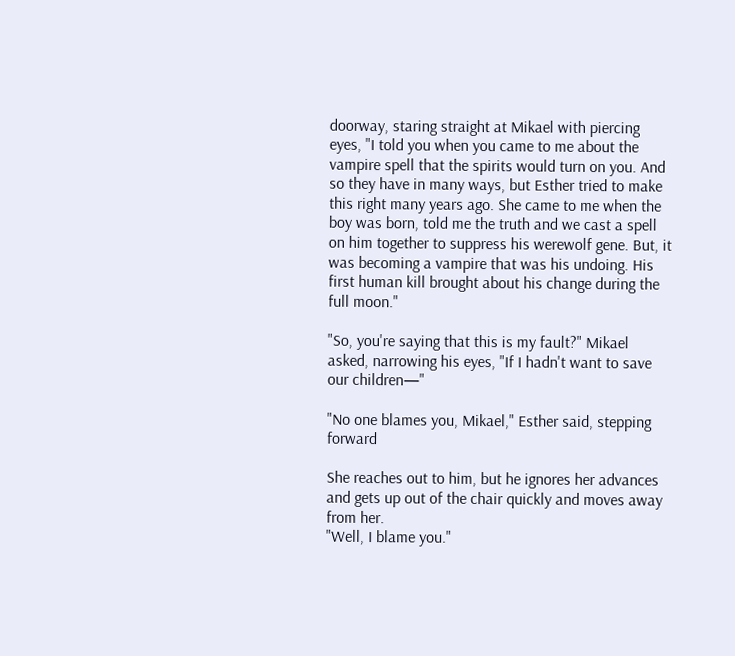doorway, staring straight at Mikael with piercing eyes, "I told you when you came to me about the vampire spell that the spirits would turn on you. And so they have in many ways, but Esther tried to make this right many years ago. She came to me when the boy was born, told me the truth and we cast a spell on him together to suppress his werewolf gene. But, it was becoming a vampire that was his undoing. His first human kill brought about his change during the full moon."

"So, you're saying that this is my fault?" Mikael asked, narrowing his eyes, "If I hadn't want to save our children—"

"No one blames you, Mikael," Esther said, stepping forward

She reaches out to him, but he ignores her advances and gets up out of the chair quickly and moves away from her.
"Well, I blame you."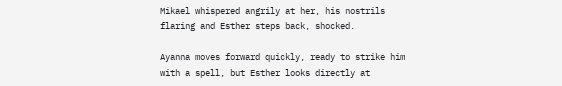Mikael whispered angrily at her, his nostrils flaring and Esther steps back, shocked.

Ayanna moves forward quickly, ready to strike him with a spell, but Esther looks directly at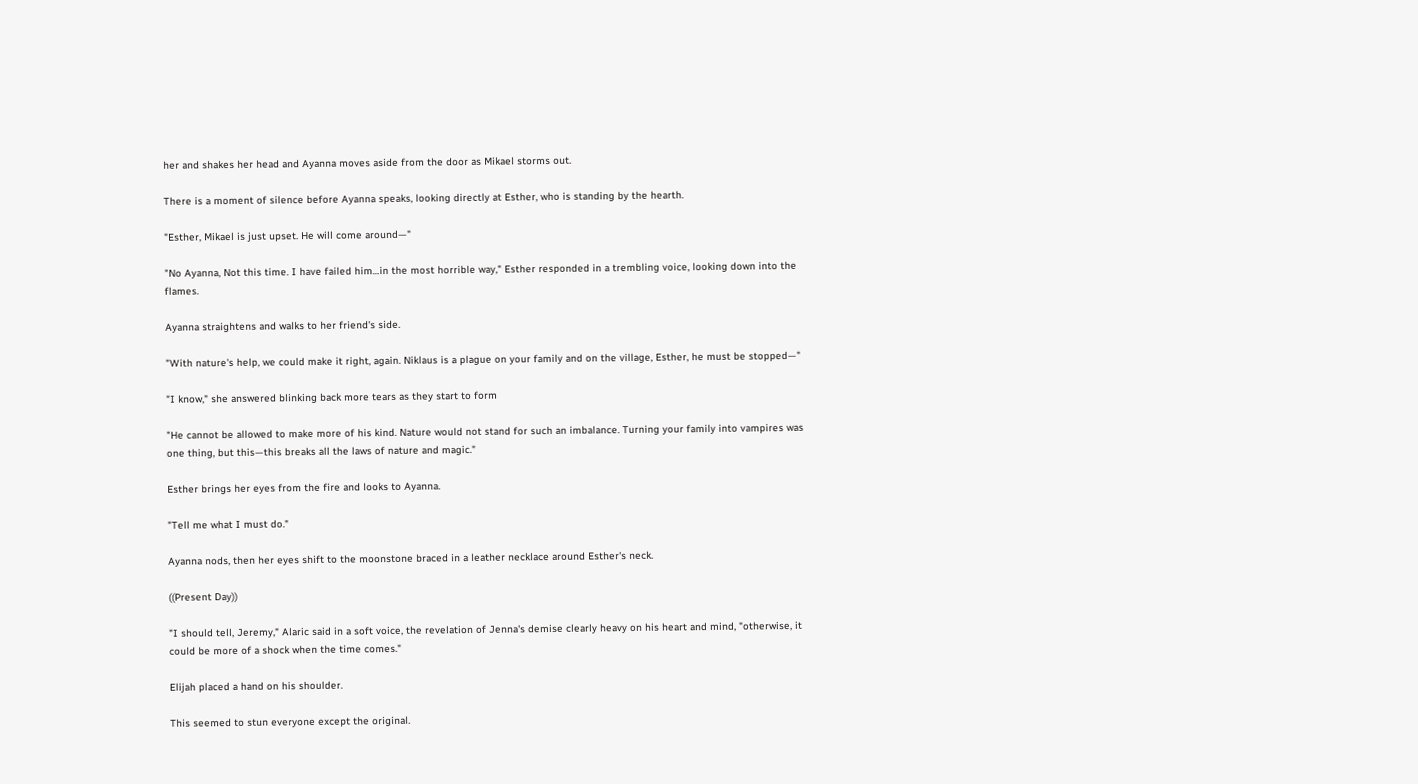her and shakes her head and Ayanna moves aside from the door as Mikael storms out.

There is a moment of silence before Ayanna speaks, looking directly at Esther, who is standing by the hearth.

"Esther, Mikael is just upset. He will come around—"

"No Ayanna, Not this time. I have failed him…in the most horrible way," Esther responded in a trembling voice, looking down into the flames.

Ayanna straightens and walks to her friend's side.

"With nature's help, we could make it right, again. Niklaus is a plague on your family and on the village, Esther, he must be stopped—"

"I know," she answered blinking back more tears as they start to form

"He cannot be allowed to make more of his kind. Nature would not stand for such an imbalance. Turning your family into vampires was one thing, but this—this breaks all the laws of nature and magic."

Esther brings her eyes from the fire and looks to Ayanna.

"Tell me what I must do."

Ayanna nods, then her eyes shift to the moonstone braced in a leather necklace around Esther's neck.

((Present Day))

"I should tell, Jeremy," Alaric said in a soft voice, the revelation of Jenna's demise clearly heavy on his heart and mind, "otherwise, it could be more of a shock when the time comes."

Elijah placed a hand on his shoulder.

This seemed to stun everyone except the original.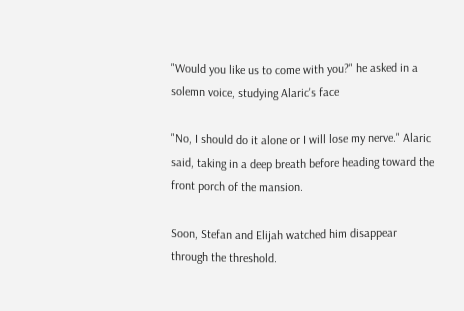"Would you like us to come with you?" he asked in a solemn voice, studying Alaric's face

"No, I should do it alone or I will lose my nerve." Alaric said, taking in a deep breath before heading toward the front porch of the mansion.

Soon, Stefan and Elijah watched him disappear through the threshold.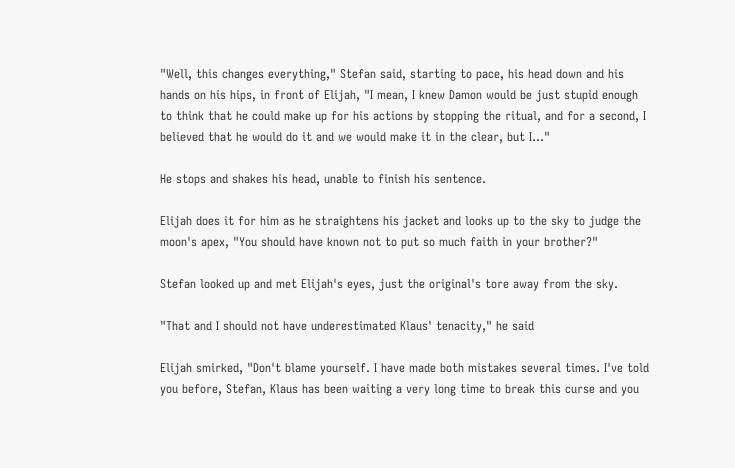"Well, this changes everything," Stefan said, starting to pace, his head down and his hands on his hips, in front of Elijah, "I mean, I knew Damon would be just stupid enough to think that he could make up for his actions by stopping the ritual, and for a second, I believed that he would do it and we would make it in the clear, but I…"

He stops and shakes his head, unable to finish his sentence.

Elijah does it for him as he straightens his jacket and looks up to the sky to judge the moon's apex, "You should have known not to put so much faith in your brother?"

Stefan looked up and met Elijah's eyes, just the original's tore away from the sky.

"That and I should not have underestimated Klaus' tenacity," he said

Elijah smirked, "Don't blame yourself. I have made both mistakes several times. I've told you before, Stefan, Klaus has been waiting a very long time to break this curse and you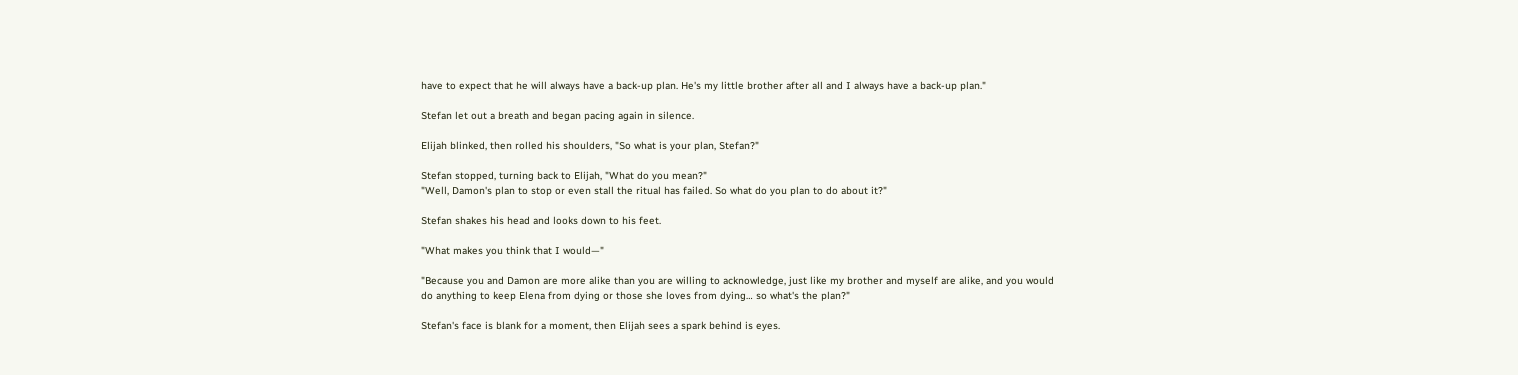have to expect that he will always have a back-up plan. He's my little brother after all and I always have a back-up plan."

Stefan let out a breath and began pacing again in silence.

Elijah blinked, then rolled his shoulders, "So what is your plan, Stefan?"

Stefan stopped, turning back to Elijah, "What do you mean?"
"Well, Damon's plan to stop or even stall the ritual has failed. So what do you plan to do about it?"

Stefan shakes his head and looks down to his feet.

"What makes you think that I would—"

"Because you and Damon are more alike than you are willing to acknowledge, just like my brother and myself are alike, and you would do anything to keep Elena from dying or those she loves from dying… so what's the plan?"

Stefan's face is blank for a moment, then Elijah sees a spark behind is eyes.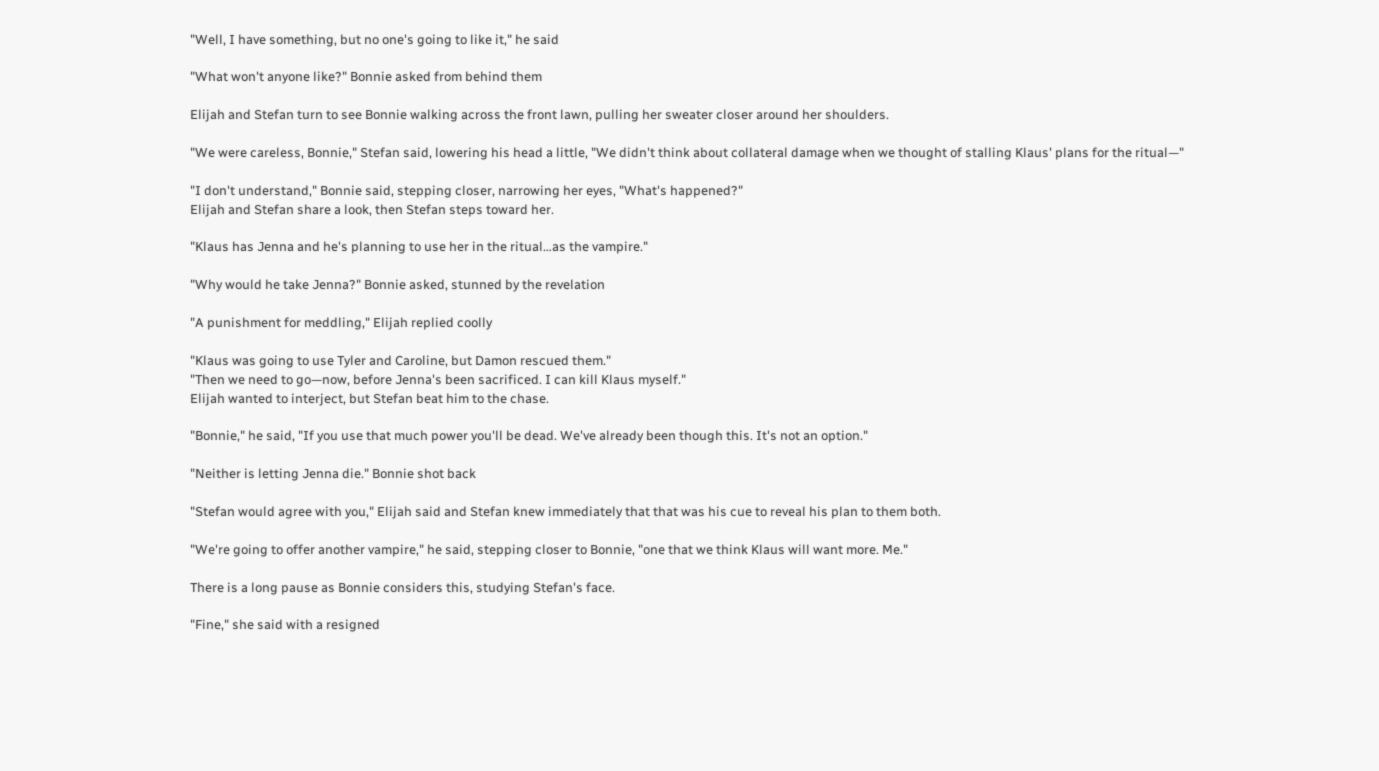"Well, I have something, but no one's going to like it," he said

"What won't anyone like?" Bonnie asked from behind them

Elijah and Stefan turn to see Bonnie walking across the front lawn, pulling her sweater closer around her shoulders.

"We were careless, Bonnie," Stefan said, lowering his head a little, "We didn't think about collateral damage when we thought of stalling Klaus' plans for the ritual—"

"I don't understand," Bonnie said, stepping closer, narrowing her eyes, "What's happened?"
Elijah and Stefan share a look, then Stefan steps toward her.

"Klaus has Jenna and he's planning to use her in the ritual…as the vampire."

"Why would he take Jenna?" Bonnie asked, stunned by the revelation

"A punishment for meddling," Elijah replied coolly

"Klaus was going to use Tyler and Caroline, but Damon rescued them."
"Then we need to go—now, before Jenna's been sacrificed. I can kill Klaus myself."
Elijah wanted to interject, but Stefan beat him to the chase.

"Bonnie," he said, "If you use that much power you'll be dead. We've already been though this. It's not an option."

"Neither is letting Jenna die." Bonnie shot back

"Stefan would agree with you," Elijah said and Stefan knew immediately that that was his cue to reveal his plan to them both.

"We're going to offer another vampire," he said, stepping closer to Bonnie, "one that we think Klaus will want more. Me."

There is a long pause as Bonnie considers this, studying Stefan's face.

"Fine," she said with a resigned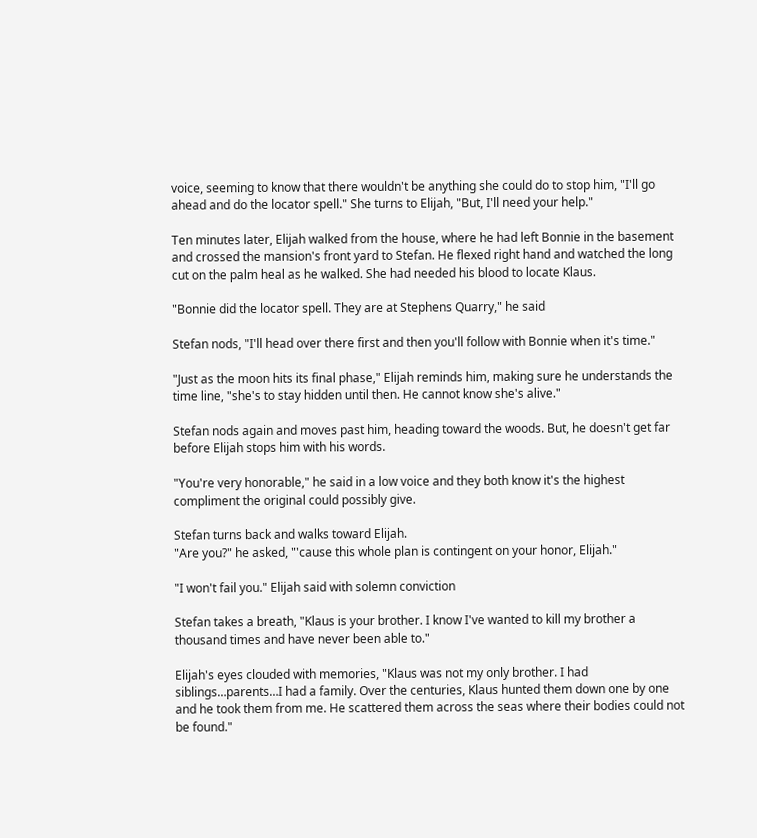voice, seeming to know that there wouldn't be anything she could do to stop him, "I'll go ahead and do the locator spell." She turns to Elijah, "But, I'll need your help."

Ten minutes later, Elijah walked from the house, where he had left Bonnie in the basement and crossed the mansion's front yard to Stefan. He flexed right hand and watched the long cut on the palm heal as he walked. She had needed his blood to locate Klaus.

"Bonnie did the locator spell. They are at Stephens Quarry," he said

Stefan nods, "I'll head over there first and then you'll follow with Bonnie when it's time."

"Just as the moon hits its final phase," Elijah reminds him, making sure he understands the time line, "she's to stay hidden until then. He cannot know she's alive."

Stefan nods again and moves past him, heading toward the woods. But, he doesn't get far before Elijah stops him with his words.

"You're very honorable," he said in a low voice and they both know it's the highest compliment the original could possibly give.

Stefan turns back and walks toward Elijah.
"Are you?" he asked, "'cause this whole plan is contingent on your honor, Elijah."

"I won't fail you." Elijah said with solemn conviction

Stefan takes a breath, "Klaus is your brother. I know I've wanted to kill my brother a thousand times and have never been able to."

Elijah's eyes clouded with memories, "Klaus was not my only brother. I had siblings…parents…I had a family. Over the centuries, Klaus hunted them down one by one and he took them from me. He scattered them across the seas where their bodies could not be found."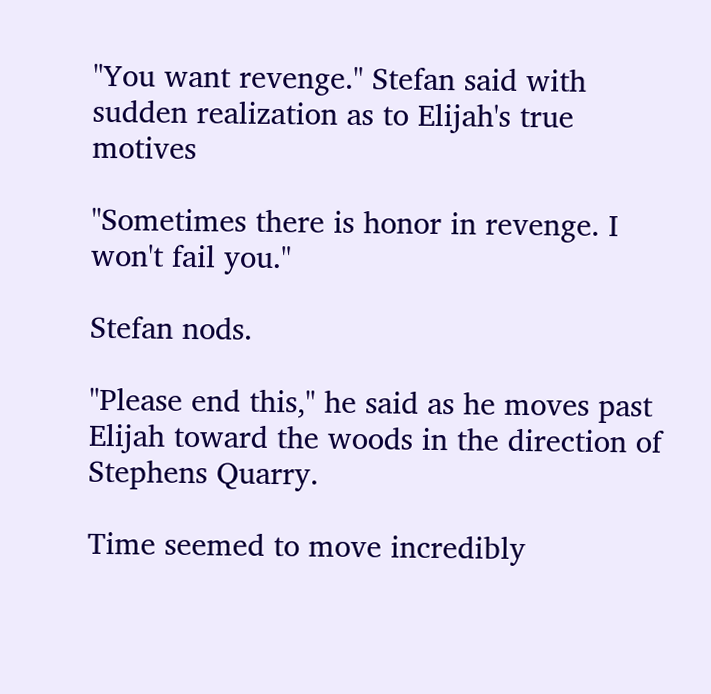"You want revenge." Stefan said with sudden realization as to Elijah's true motives

"Sometimes there is honor in revenge. I won't fail you."

Stefan nods.

"Please end this," he said as he moves past Elijah toward the woods in the direction of Stephens Quarry.

Time seemed to move incredibly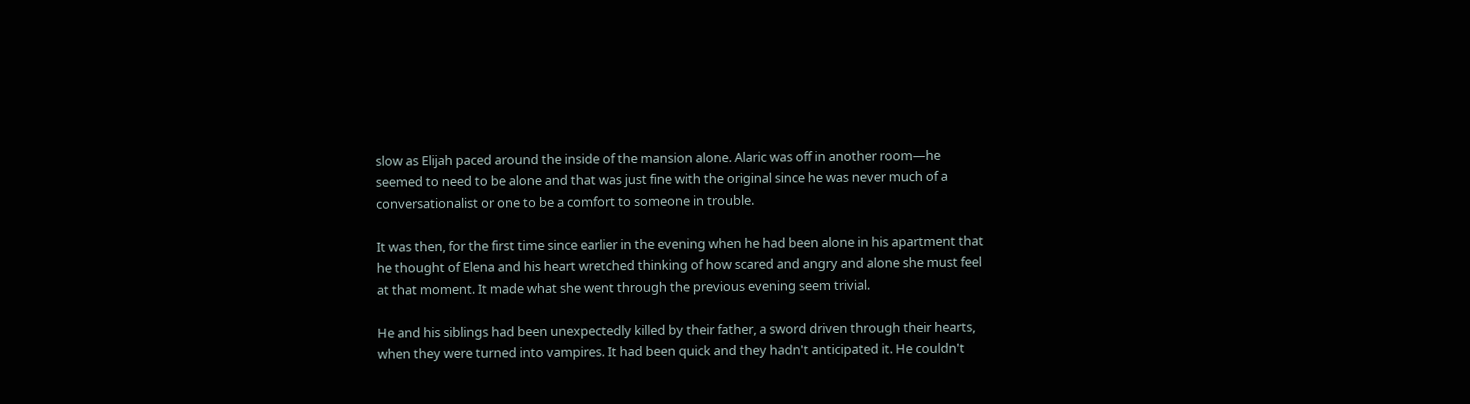slow as Elijah paced around the inside of the mansion alone. Alaric was off in another room—he seemed to need to be alone and that was just fine with the original since he was never much of a conversationalist or one to be a comfort to someone in trouble.

It was then, for the first time since earlier in the evening when he had been alone in his apartment that he thought of Elena and his heart wretched thinking of how scared and angry and alone she must feel at that moment. It made what she went through the previous evening seem trivial.

He and his siblings had been unexpectedly killed by their father, a sword driven through their hearts, when they were turned into vampires. It had been quick and they hadn't anticipated it. He couldn't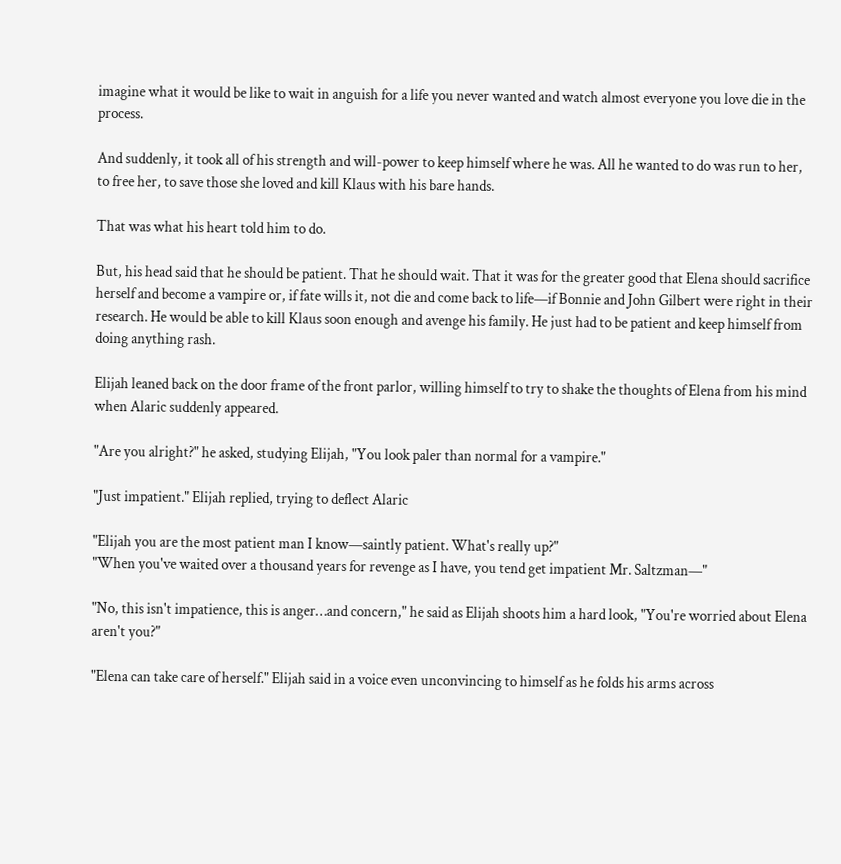imagine what it would be like to wait in anguish for a life you never wanted and watch almost everyone you love die in the process.

And suddenly, it took all of his strength and will-power to keep himself where he was. All he wanted to do was run to her, to free her, to save those she loved and kill Klaus with his bare hands.

That was what his heart told him to do.

But, his head said that he should be patient. That he should wait. That it was for the greater good that Elena should sacrifice herself and become a vampire or, if fate wills it, not die and come back to life—if Bonnie and John Gilbert were right in their research. He would be able to kill Klaus soon enough and avenge his family. He just had to be patient and keep himself from doing anything rash.

Elijah leaned back on the door frame of the front parlor, willing himself to try to shake the thoughts of Elena from his mind when Alaric suddenly appeared.

"Are you alright?" he asked, studying Elijah, "You look paler than normal for a vampire."

"Just impatient." Elijah replied, trying to deflect Alaric

"Elijah you are the most patient man I know—saintly patient. What's really up?"
"When you've waited over a thousand years for revenge as I have, you tend get impatient Mr. Saltzman—"

"No, this isn't impatience, this is anger…and concern," he said as Elijah shoots him a hard look, "You're worried about Elena aren't you?"

"Elena can take care of herself." Elijah said in a voice even unconvincing to himself as he folds his arms across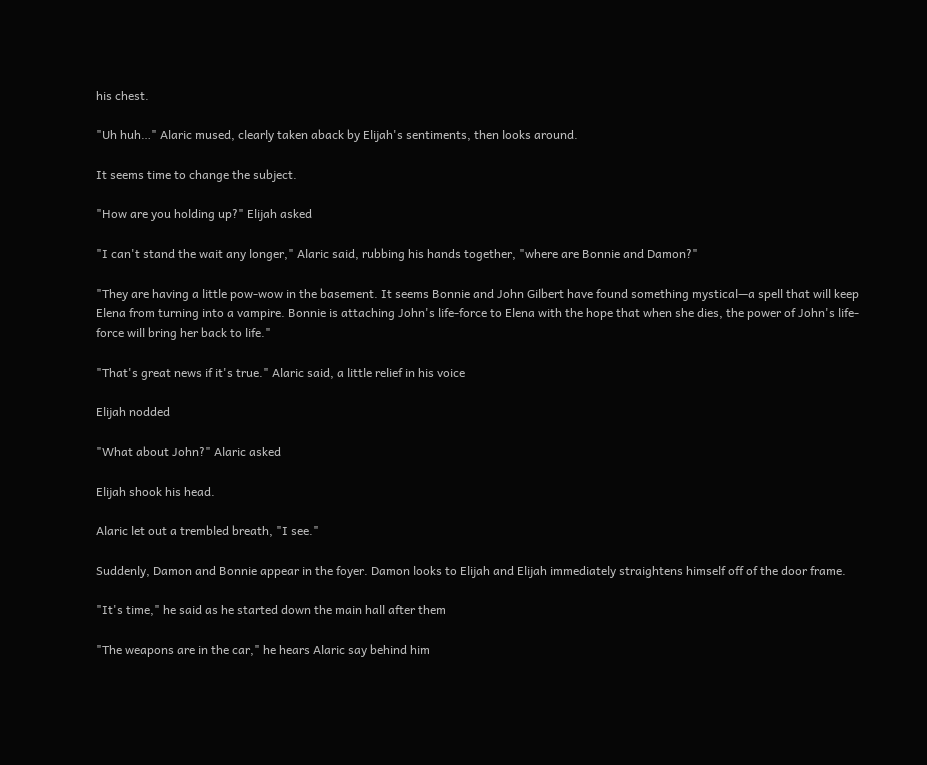his chest.

"Uh huh…" Alaric mused, clearly taken aback by Elijah's sentiments, then looks around.

It seems time to change the subject.

"How are you holding up?" Elijah asked

"I can't stand the wait any longer," Alaric said, rubbing his hands together, "where are Bonnie and Damon?"

"They are having a little pow-wow in the basement. It seems Bonnie and John Gilbert have found something mystical—a spell that will keep Elena from turning into a vampire. Bonnie is attaching John's life-force to Elena with the hope that when she dies, the power of John's life-force will bring her back to life."

"That's great news if it's true." Alaric said, a little relief in his voice

Elijah nodded

"What about John?" Alaric asked

Elijah shook his head.

Alaric let out a trembled breath, "I see."

Suddenly, Damon and Bonnie appear in the foyer. Damon looks to Elijah and Elijah immediately straightens himself off of the door frame.

"It's time," he said as he started down the main hall after them

"The weapons are in the car," he hears Alaric say behind him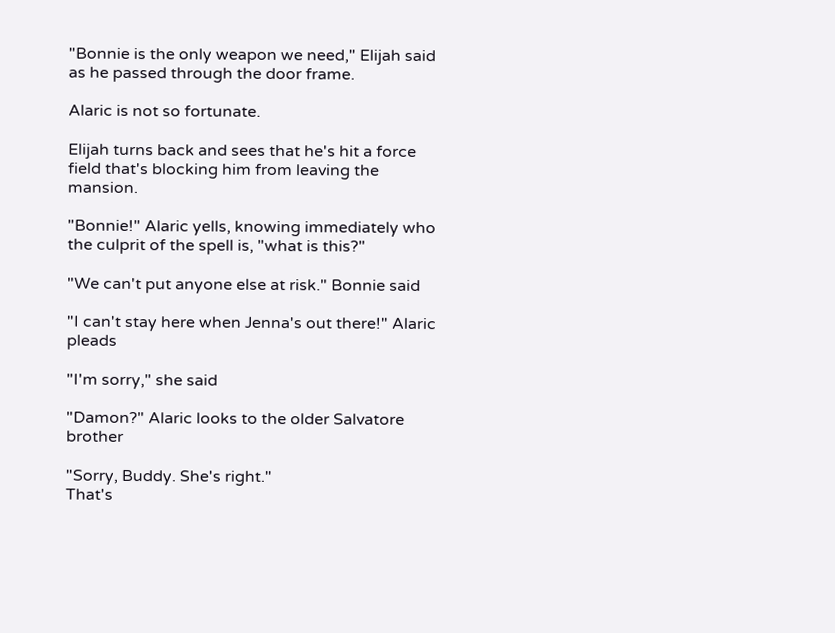"Bonnie is the only weapon we need," Elijah said as he passed through the door frame.

Alaric is not so fortunate.

Elijah turns back and sees that he's hit a force field that's blocking him from leaving the mansion.

"Bonnie!" Alaric yells, knowing immediately who the culprit of the spell is, "what is this?"

"We can't put anyone else at risk." Bonnie said

"I can't stay here when Jenna's out there!" Alaric pleads

"I'm sorry," she said

"Damon?" Alaric looks to the older Salvatore brother

"Sorry, Buddy. She's right."
That's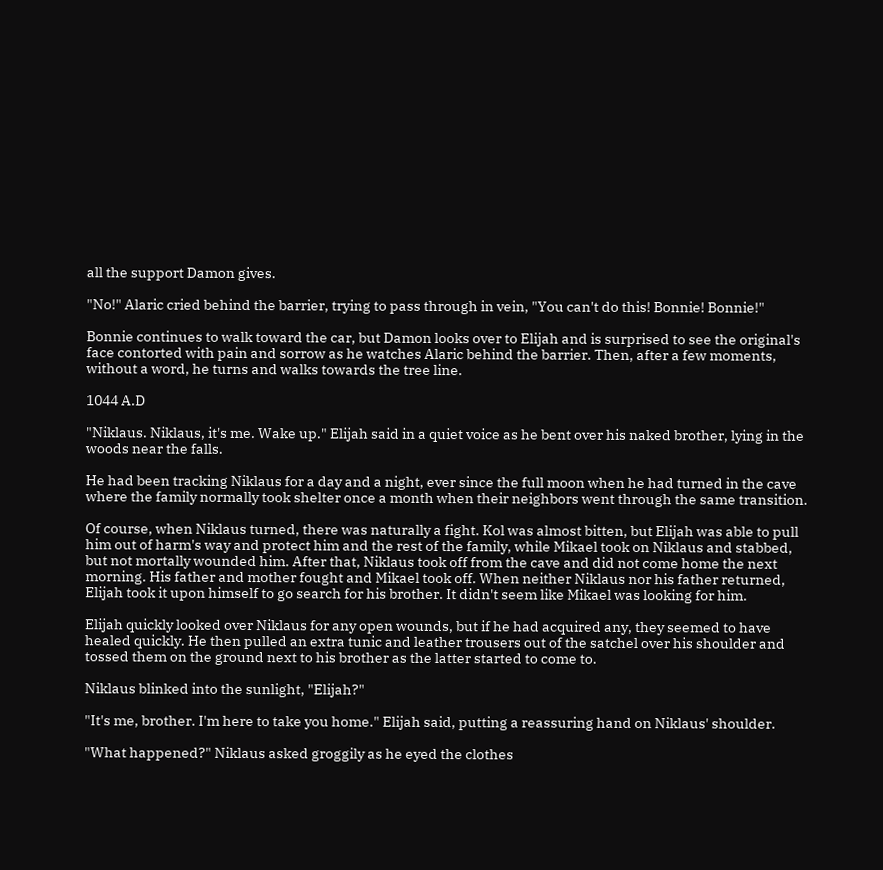all the support Damon gives.

"No!" Alaric cried behind the barrier, trying to pass through in vein, "You can't do this! Bonnie! Bonnie!"

Bonnie continues to walk toward the car, but Damon looks over to Elijah and is surprised to see the original's face contorted with pain and sorrow as he watches Alaric behind the barrier. Then, after a few moments, without a word, he turns and walks towards the tree line.

1044 A.D

"Niklaus. Niklaus, it's me. Wake up." Elijah said in a quiet voice as he bent over his naked brother, lying in the woods near the falls.

He had been tracking Niklaus for a day and a night, ever since the full moon when he had turned in the cave where the family normally took shelter once a month when their neighbors went through the same transition.

Of course, when Niklaus turned, there was naturally a fight. Kol was almost bitten, but Elijah was able to pull him out of harm's way and protect him and the rest of the family, while Mikael took on Niklaus and stabbed, but not mortally wounded him. After that, Niklaus took off from the cave and did not come home the next morning. His father and mother fought and Mikael took off. When neither Niklaus nor his father returned, Elijah took it upon himself to go search for his brother. It didn't seem like Mikael was looking for him.

Elijah quickly looked over Niklaus for any open wounds, but if he had acquired any, they seemed to have healed quickly. He then pulled an extra tunic and leather trousers out of the satchel over his shoulder and tossed them on the ground next to his brother as the latter started to come to.

Niklaus blinked into the sunlight, "Elijah?"

"It's me, brother. I'm here to take you home." Elijah said, putting a reassuring hand on Niklaus' shoulder.

"What happened?" Niklaus asked groggily as he eyed the clothes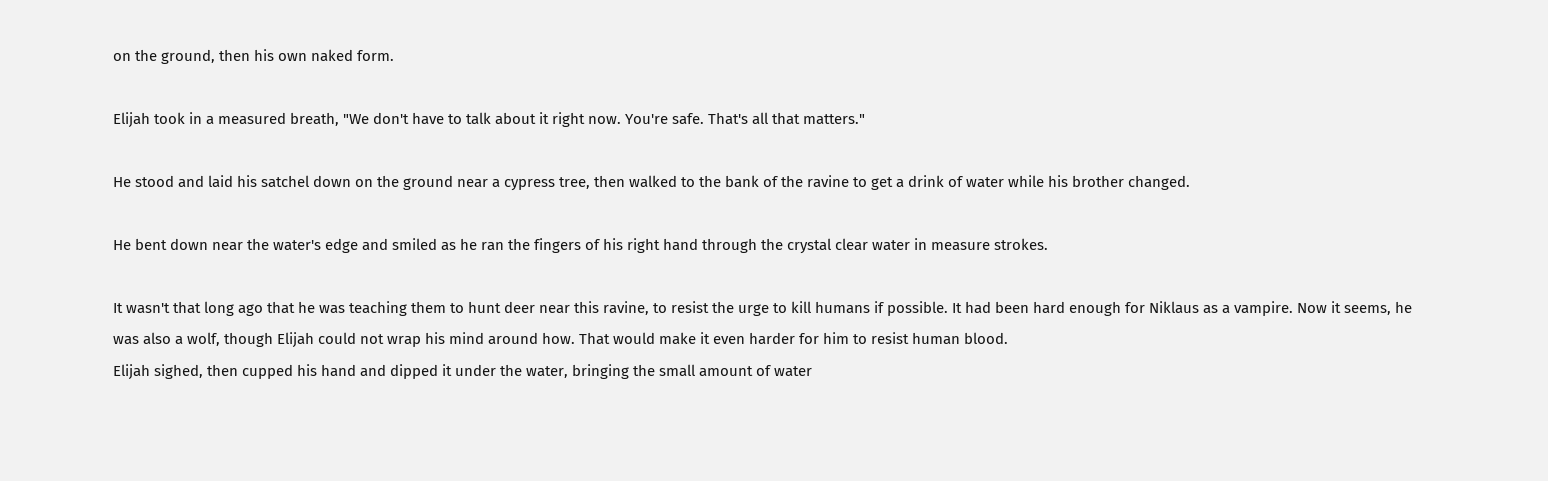on the ground, then his own naked form.

Elijah took in a measured breath, "We don't have to talk about it right now. You're safe. That's all that matters."

He stood and laid his satchel down on the ground near a cypress tree, then walked to the bank of the ravine to get a drink of water while his brother changed.

He bent down near the water's edge and smiled as he ran the fingers of his right hand through the crystal clear water in measure strokes.

It wasn't that long ago that he was teaching them to hunt deer near this ravine, to resist the urge to kill humans if possible. It had been hard enough for Niklaus as a vampire. Now it seems, he was also a wolf, though Elijah could not wrap his mind around how. That would make it even harder for him to resist human blood.
Elijah sighed, then cupped his hand and dipped it under the water, bringing the small amount of water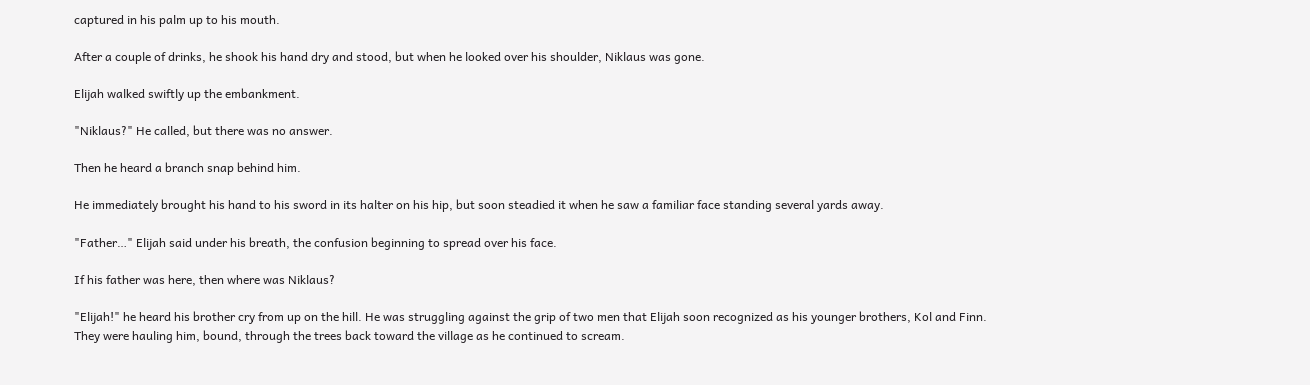captured in his palm up to his mouth.

After a couple of drinks, he shook his hand dry and stood, but when he looked over his shoulder, Niklaus was gone.

Elijah walked swiftly up the embankment.

"Niklaus?" He called, but there was no answer.

Then he heard a branch snap behind him.

He immediately brought his hand to his sword in its halter on his hip, but soon steadied it when he saw a familiar face standing several yards away.

"Father…" Elijah said under his breath, the confusion beginning to spread over his face.

If his father was here, then where was Niklaus?

"Elijah!" he heard his brother cry from up on the hill. He was struggling against the grip of two men that Elijah soon recognized as his younger brothers, Kol and Finn. They were hauling him, bound, through the trees back toward the village as he continued to scream.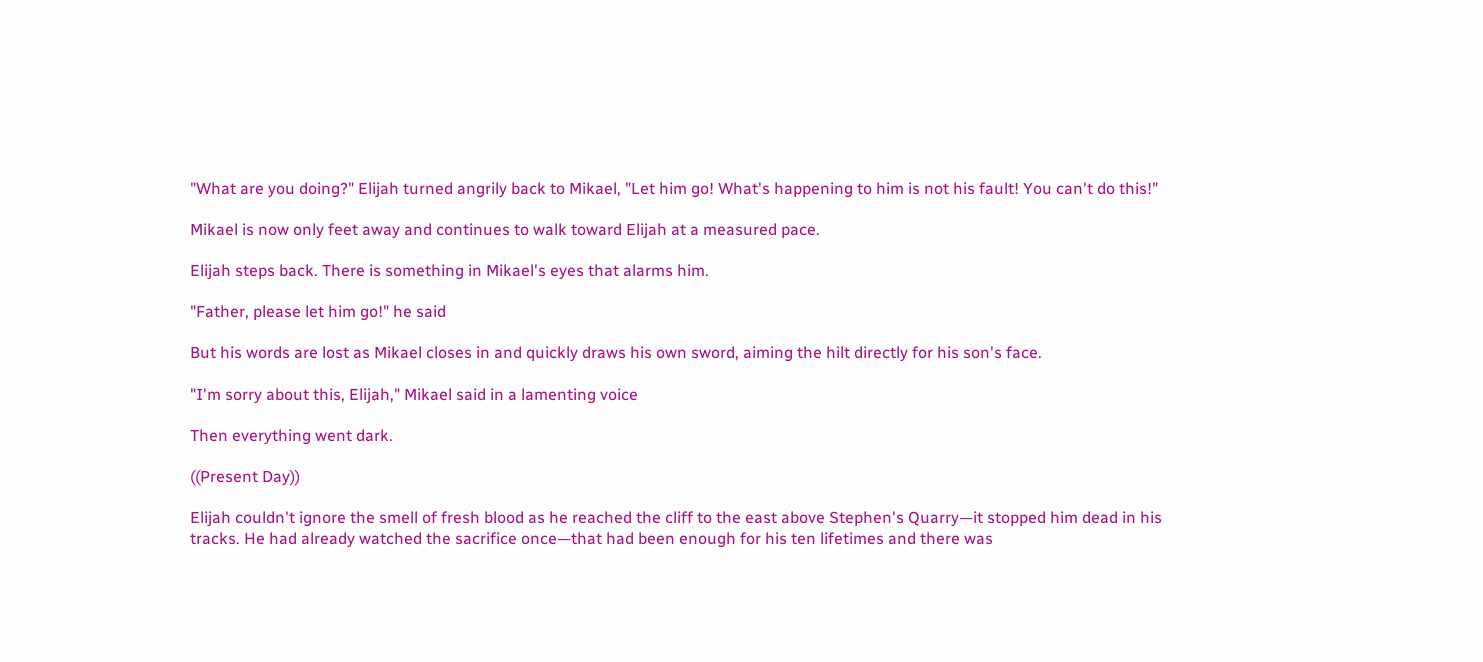"What are you doing?" Elijah turned angrily back to Mikael, "Let him go! What's happening to him is not his fault! You can't do this!"

Mikael is now only feet away and continues to walk toward Elijah at a measured pace.

Elijah steps back. There is something in Mikael's eyes that alarms him.

"Father, please let him go!" he said

But his words are lost as Mikael closes in and quickly draws his own sword, aiming the hilt directly for his son's face.

"I'm sorry about this, Elijah," Mikael said in a lamenting voice

Then everything went dark.

((Present Day))

Elijah couldn't ignore the smell of fresh blood as he reached the cliff to the east above Stephen's Quarry—it stopped him dead in his tracks. He had already watched the sacrifice once—that had been enough for his ten lifetimes and there was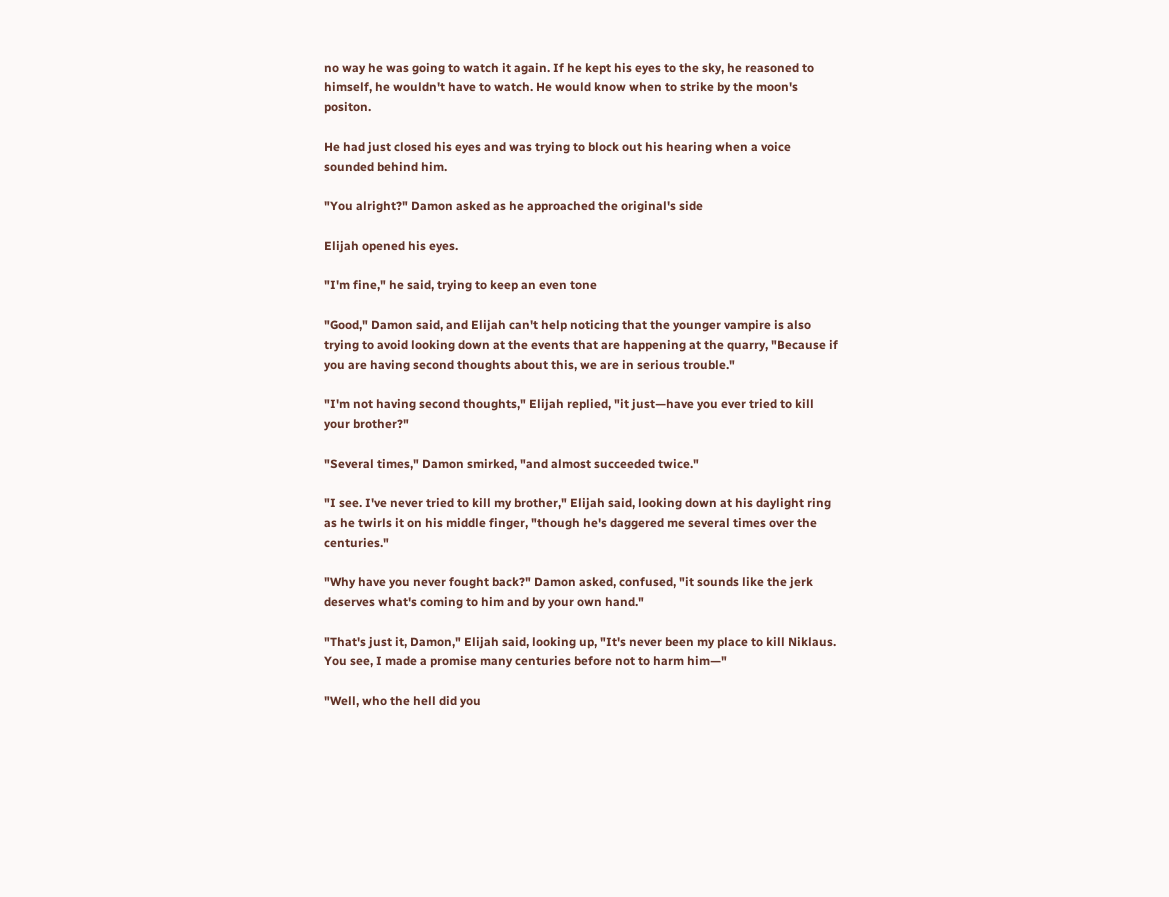no way he was going to watch it again. If he kept his eyes to the sky, he reasoned to himself, he wouldn't have to watch. He would know when to strike by the moon's positon.

He had just closed his eyes and was trying to block out his hearing when a voice sounded behind him.

"You alright?" Damon asked as he approached the original's side

Elijah opened his eyes.

"I'm fine," he said, trying to keep an even tone

"Good," Damon said, and Elijah can't help noticing that the younger vampire is also trying to avoid looking down at the events that are happening at the quarry, "Because if you are having second thoughts about this, we are in serious trouble."

"I'm not having second thoughts," Elijah replied, "it just—have you ever tried to kill your brother?"

"Several times," Damon smirked, "and almost succeeded twice."

"I see. I've never tried to kill my brother," Elijah said, looking down at his daylight ring as he twirls it on his middle finger, "though he's daggered me several times over the centuries."

"Why have you never fought back?" Damon asked, confused, "it sounds like the jerk deserves what's coming to him and by your own hand."

"That's just it, Damon," Elijah said, looking up, "It's never been my place to kill Niklaus. You see, I made a promise many centuries before not to harm him—"

"Well, who the hell did you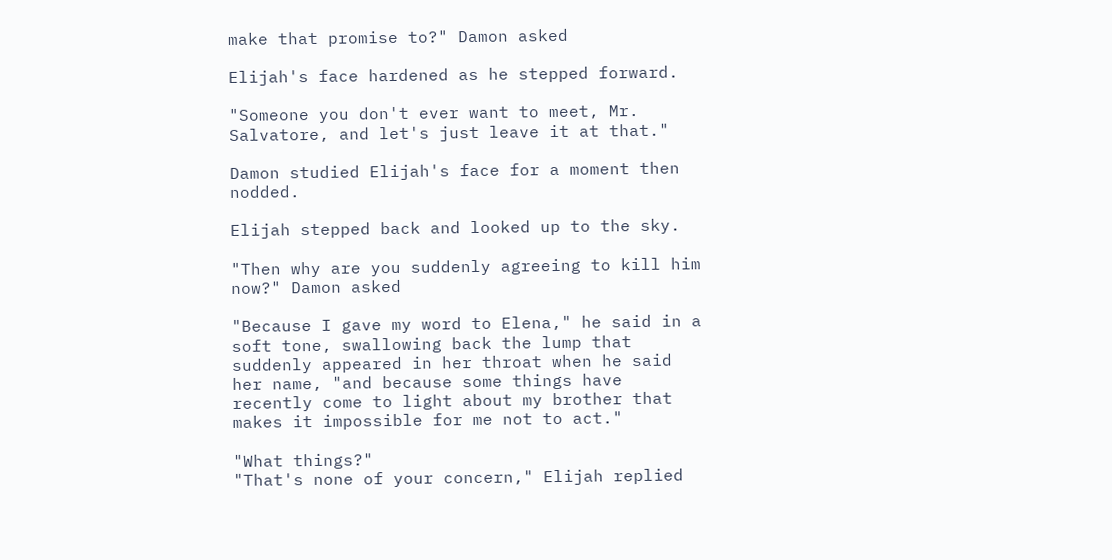make that promise to?" Damon asked

Elijah's face hardened as he stepped forward.

"Someone you don't ever want to meet, Mr. Salvatore, and let's just leave it at that."

Damon studied Elijah's face for a moment then nodded.

Elijah stepped back and looked up to the sky.

"Then why are you suddenly agreeing to kill him now?" Damon asked

"Because I gave my word to Elena," he said in a soft tone, swallowing back the lump that suddenly appeared in her throat when he said her name, "and because some things have recently come to light about my brother that makes it impossible for me not to act."

"What things?"
"That's none of your concern," Elijah replied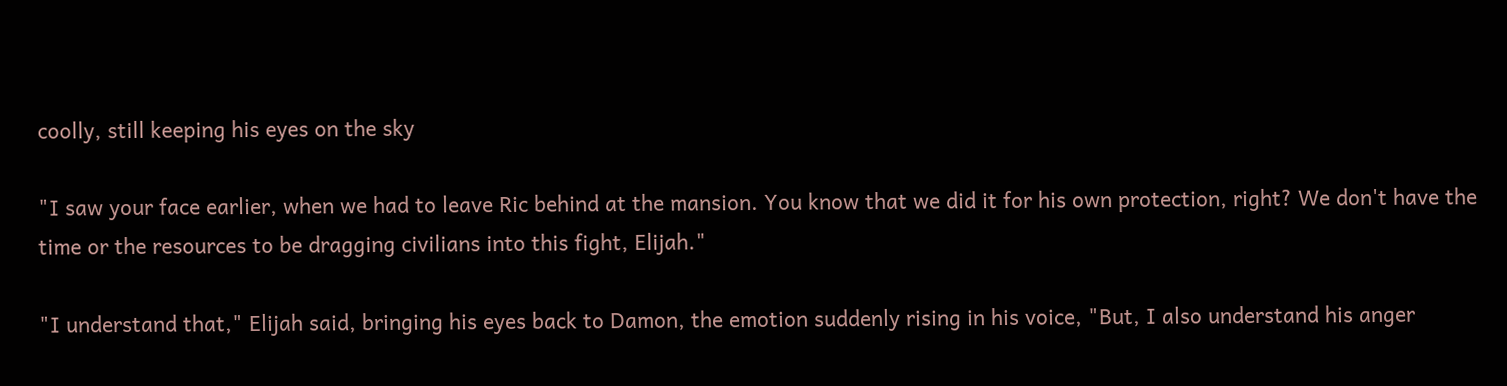coolly, still keeping his eyes on the sky

"I saw your face earlier, when we had to leave Ric behind at the mansion. You know that we did it for his own protection, right? We don't have the time or the resources to be dragging civilians into this fight, Elijah."

"I understand that," Elijah said, bringing his eyes back to Damon, the emotion suddenly rising in his voice, "But, I also understand his anger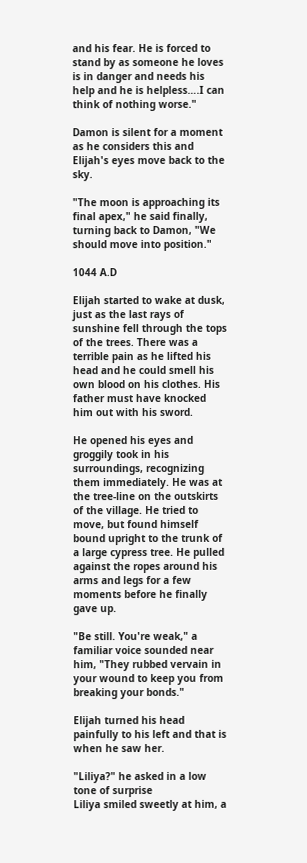and his fear. He is forced to stand by as someone he loves is in danger and needs his help and he is helpless….I can think of nothing worse."

Damon is silent for a moment as he considers this and Elijah's eyes move back to the sky.

"The moon is approaching its final apex," he said finally, turning back to Damon, "We should move into position."

1044 A.D

Elijah started to wake at dusk, just as the last rays of sunshine fell through the tops of the trees. There was a terrible pain as he lifted his head and he could smell his own blood on his clothes. His father must have knocked him out with his sword.

He opened his eyes and groggily took in his surroundings, recognizing them immediately. He was at the tree-line on the outskirts of the village. He tried to move, but found himself bound upright to the trunk of a large cypress tree. He pulled against the ropes around his arms and legs for a few moments before he finally gave up.

"Be still. You're weak," a familiar voice sounded near him, "They rubbed vervain in your wound to keep you from breaking your bonds."

Elijah turned his head painfully to his left and that is when he saw her.

"Liliya?" he asked in a low tone of surprise
Liliya smiled sweetly at him, a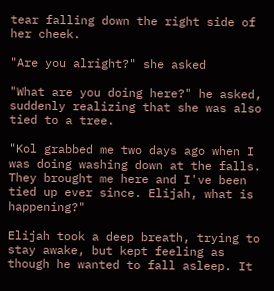tear falling down the right side of her cheek.

"Are you alright?" she asked

"What are you doing here?" he asked, suddenly realizing that she was also tied to a tree.

"Kol grabbed me two days ago when I was doing washing down at the falls. They brought me here and I've been tied up ever since. Elijah, what is happening?"

Elijah took a deep breath, trying to stay awake, but kept feeling as though he wanted to fall asleep. It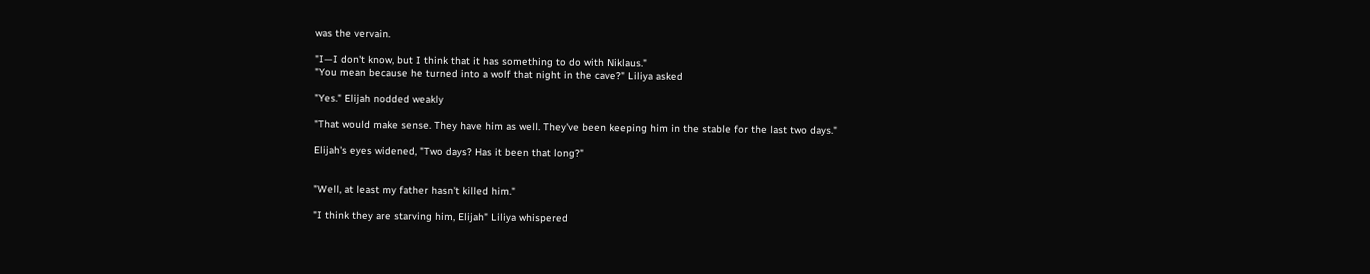was the vervain.

"I—I don't know, but I think that it has something to do with Niklaus."
"You mean because he turned into a wolf that night in the cave?" Liliya asked

"Yes." Elijah nodded weakly

"That would make sense. They have him as well. They've been keeping him in the stable for the last two days."

Elijah's eyes widened, "Two days? Has it been that long?"


"Well, at least my father hasn't killed him."

"I think they are starving him, Elijah" Liliya whispered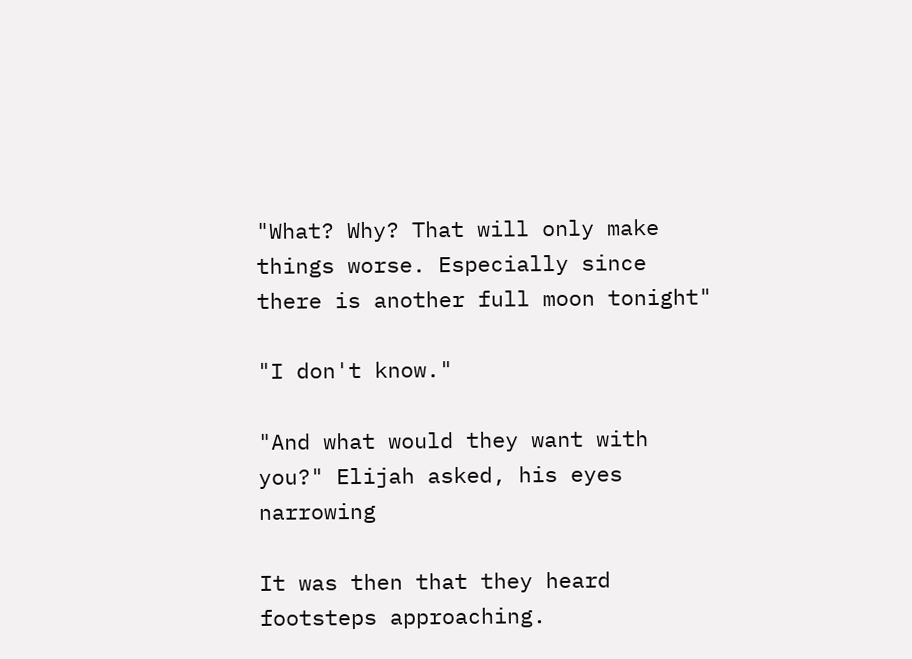"What? Why? That will only make things worse. Especially since there is another full moon tonight"

"I don't know."

"And what would they want with you?" Elijah asked, his eyes narrowing

It was then that they heard footsteps approaching.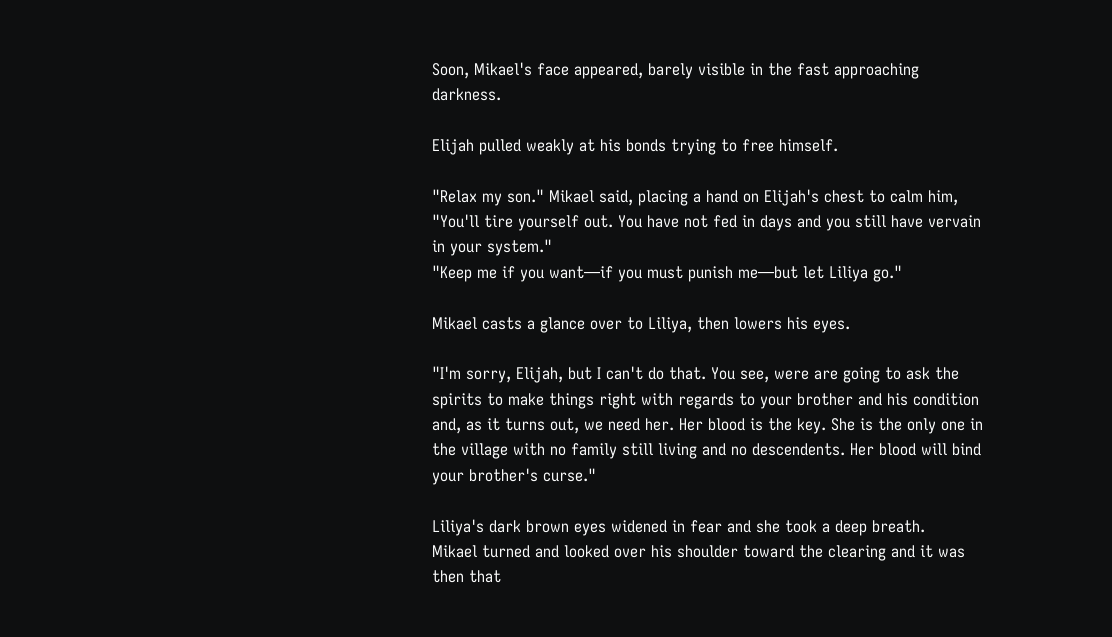Soon, Mikael's face appeared, barely visible in the fast approaching darkness.

Elijah pulled weakly at his bonds trying to free himself.

"Relax my son." Mikael said, placing a hand on Elijah's chest to calm him, "You'll tire yourself out. You have not fed in days and you still have vervain in your system."
"Keep me if you want—if you must punish me—but let Liliya go."

Mikael casts a glance over to Liliya, then lowers his eyes.

"I'm sorry, Elijah, but I can't do that. You see, were are going to ask the spirits to make things right with regards to your brother and his condition and, as it turns out, we need her. Her blood is the key. She is the only one in the village with no family still living and no descendents. Her blood will bind your brother's curse."

Liliya's dark brown eyes widened in fear and she took a deep breath.
Mikael turned and looked over his shoulder toward the clearing and it was then that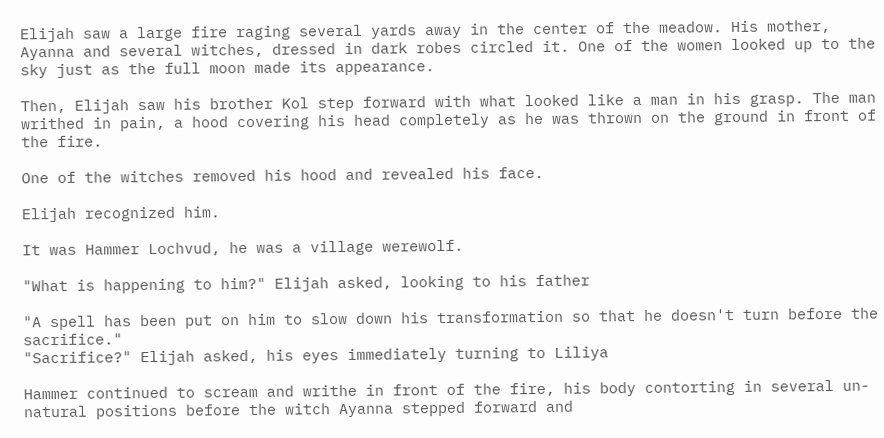Elijah saw a large fire raging several yards away in the center of the meadow. His mother, Ayanna and several witches, dressed in dark robes circled it. One of the women looked up to the sky just as the full moon made its appearance.

Then, Elijah saw his brother Kol step forward with what looked like a man in his grasp. The man writhed in pain, a hood covering his head completely as he was thrown on the ground in front of the fire.

One of the witches removed his hood and revealed his face.

Elijah recognized him.

It was Hammer Lochvud, he was a village werewolf.

"What is happening to him?" Elijah asked, looking to his father

"A spell has been put on him to slow down his transformation so that he doesn't turn before the sacrifice."
"Sacrifice?" Elijah asked, his eyes immediately turning to Liliya

Hammer continued to scream and writhe in front of the fire, his body contorting in several un-natural positions before the witch Ayanna stepped forward and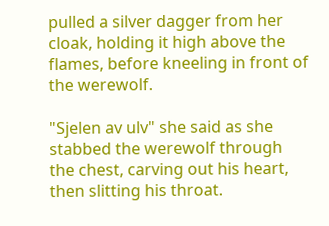pulled a silver dagger from her cloak, holding it high above the flames, before kneeling in front of the werewolf.

"Sjelen av ulv" she said as she stabbed the werewolf through the chest, carving out his heart, then slitting his throat.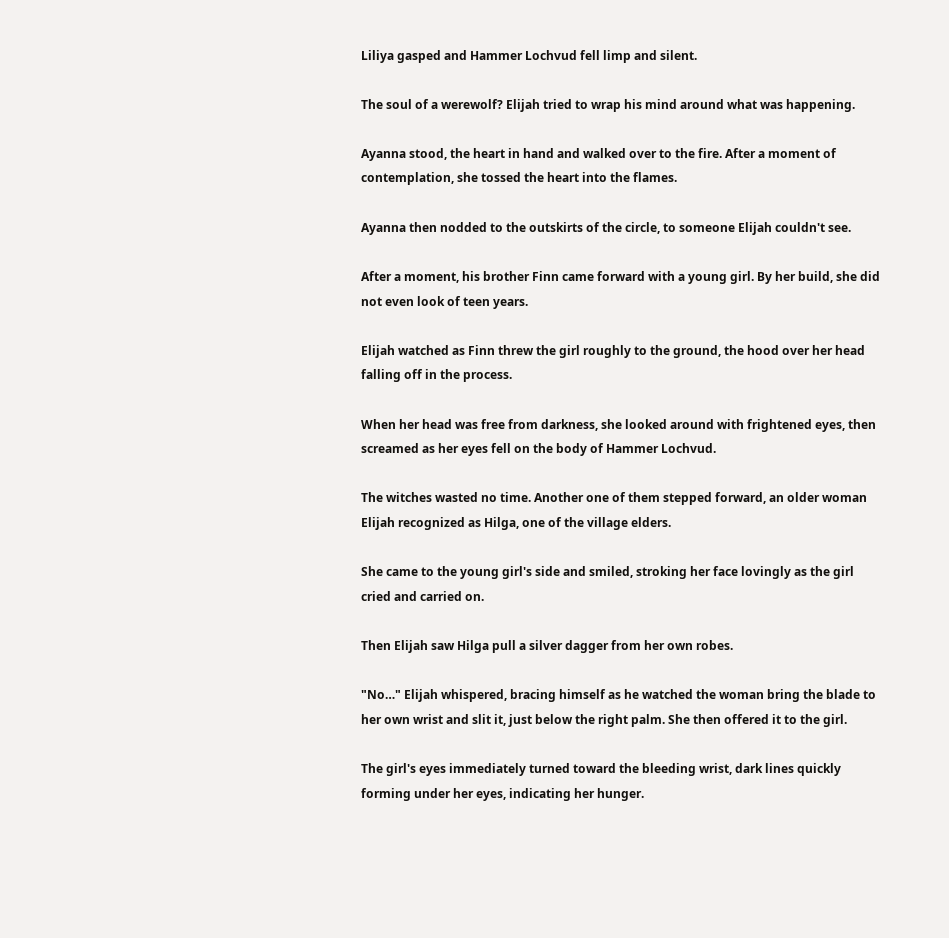Liliya gasped and Hammer Lochvud fell limp and silent.

The soul of a werewolf? Elijah tried to wrap his mind around what was happening.

Ayanna stood, the heart in hand and walked over to the fire. After a moment of contemplation, she tossed the heart into the flames.

Ayanna then nodded to the outskirts of the circle, to someone Elijah couldn't see.

After a moment, his brother Finn came forward with a young girl. By her build, she did not even look of teen years.

Elijah watched as Finn threw the girl roughly to the ground, the hood over her head falling off in the process.

When her head was free from darkness, she looked around with frightened eyes, then screamed as her eyes fell on the body of Hammer Lochvud.

The witches wasted no time. Another one of them stepped forward, an older woman Elijah recognized as Hilga, one of the village elders.

She came to the young girl's side and smiled, stroking her face lovingly as the girl cried and carried on.

Then Elijah saw Hilga pull a silver dagger from her own robes.

"No…" Elijah whispered, bracing himself as he watched the woman bring the blade to her own wrist and slit it, just below the right palm. She then offered it to the girl.

The girl's eyes immediately turned toward the bleeding wrist, dark lines quickly forming under her eyes, indicating her hunger.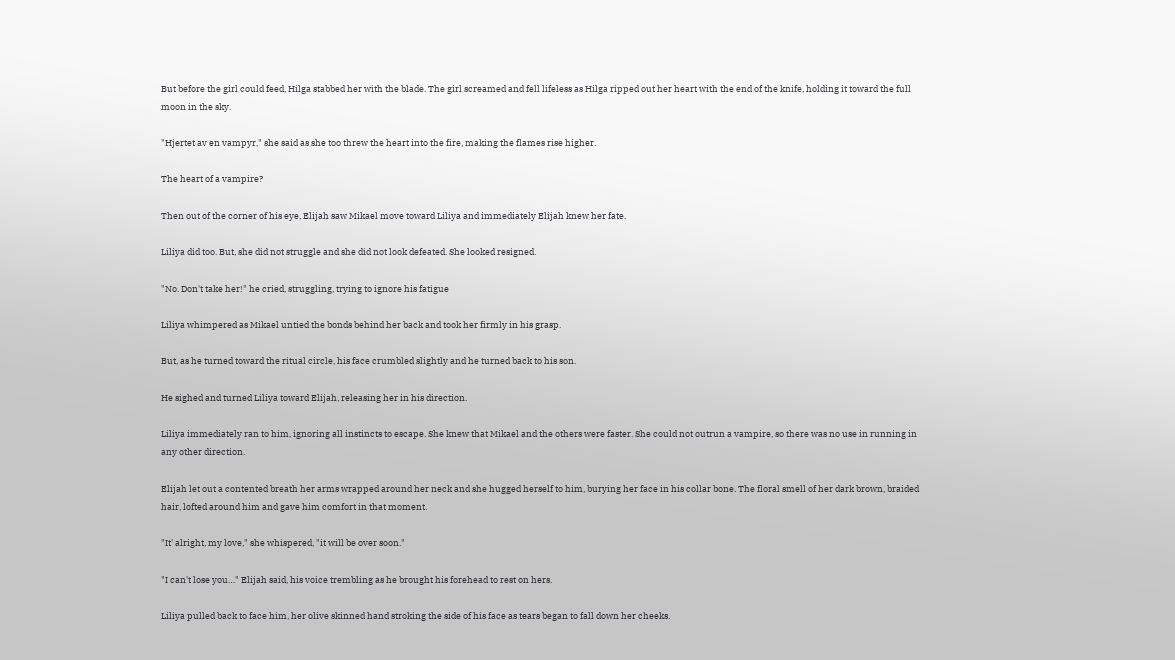But before the girl could feed, Hilga stabbed her with the blade. The girl screamed and fell lifeless as Hilga ripped out her heart with the end of the knife, holding it toward the full moon in the sky.

"Hjertet av en vampyr," she said as she too threw the heart into the fire, making the flames rise higher.

The heart of a vampire?

Then out of the corner of his eye, Elijah saw Mikael move toward Liliya and immediately Elijah knew her fate.

Liliya did too. But, she did not struggle and she did not look defeated. She looked resigned.

"No. Don't take her!" he cried, struggling, trying to ignore his fatigue

Liliya whimpered as Mikael untied the bonds behind her back and took her firmly in his grasp.

But, as he turned toward the ritual circle, his face crumbled slightly and he turned back to his son.

He sighed and turned Liliya toward Elijah, releasing her in his direction.

Liliya immediately ran to him, ignoring all instincts to escape. She knew that Mikael and the others were faster. She could not outrun a vampire, so there was no use in running in any other direction.

Elijah let out a contented breath her arms wrapped around her neck and she hugged herself to him, burying her face in his collar bone. The floral smell of her dark brown, braided hair, lofted around him and gave him comfort in that moment.

"It' alright, my love," she whispered, "it will be over soon."

"I can't lose you…" Elijah said, his voice trembling as he brought his forehead to rest on hers.

Liliya pulled back to face him, her olive skinned hand stroking the side of his face as tears began to fall down her cheeks.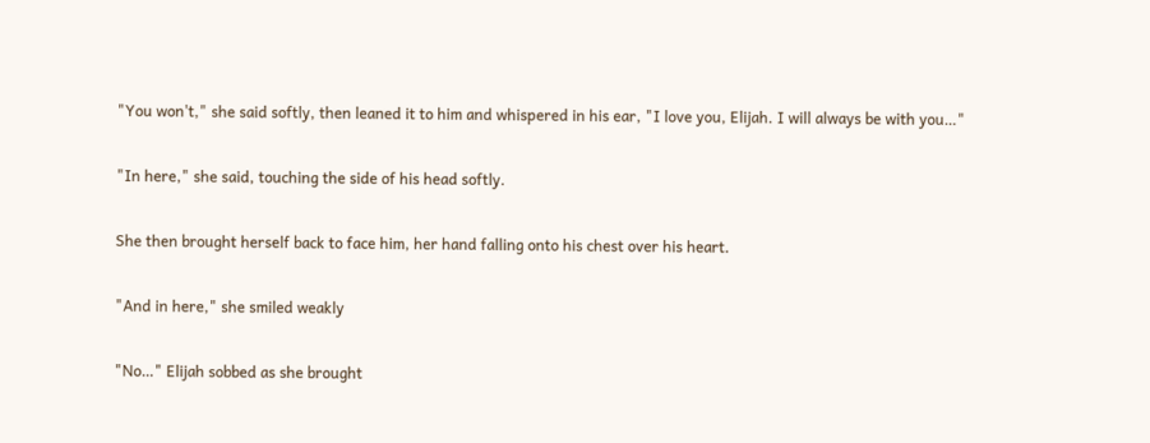"You won't," she said softly, then leaned it to him and whispered in his ear, "I love you, Elijah. I will always be with you…"

"In here," she said, touching the side of his head softly.

She then brought herself back to face him, her hand falling onto his chest over his heart.

"And in here," she smiled weakly

"No…" Elijah sobbed as she brought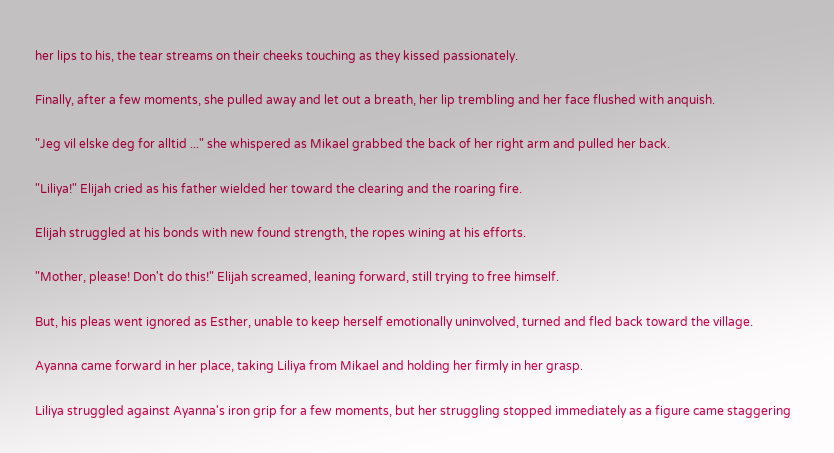her lips to his, the tear streams on their cheeks touching as they kissed passionately.

Finally, after a few moments, she pulled away and let out a breath, her lip trembling and her face flushed with anquish.

"Jeg vil elske deg for alltid ..." she whispered as Mikael grabbed the back of her right arm and pulled her back.

"Liliya!" Elijah cried as his father wielded her toward the clearing and the roaring fire.

Elijah struggled at his bonds with new found strength, the ropes wining at his efforts.

"Mother, please! Don't do this!" Elijah screamed, leaning forward, still trying to free himself.

But, his pleas went ignored as Esther, unable to keep herself emotionally uninvolved, turned and fled back toward the village.

Ayanna came forward in her place, taking Liliya from Mikael and holding her firmly in her grasp.

Liliya struggled against Ayanna's iron grip for a few moments, but her struggling stopped immediately as a figure came staggering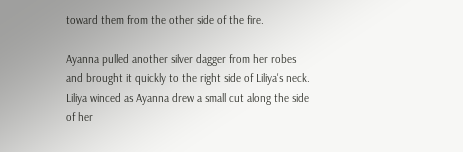toward them from the other side of the fire.

Ayanna pulled another silver dagger from her robes and brought it quickly to the right side of Liliya's neck. Liliya winced as Ayanna drew a small cut along the side of her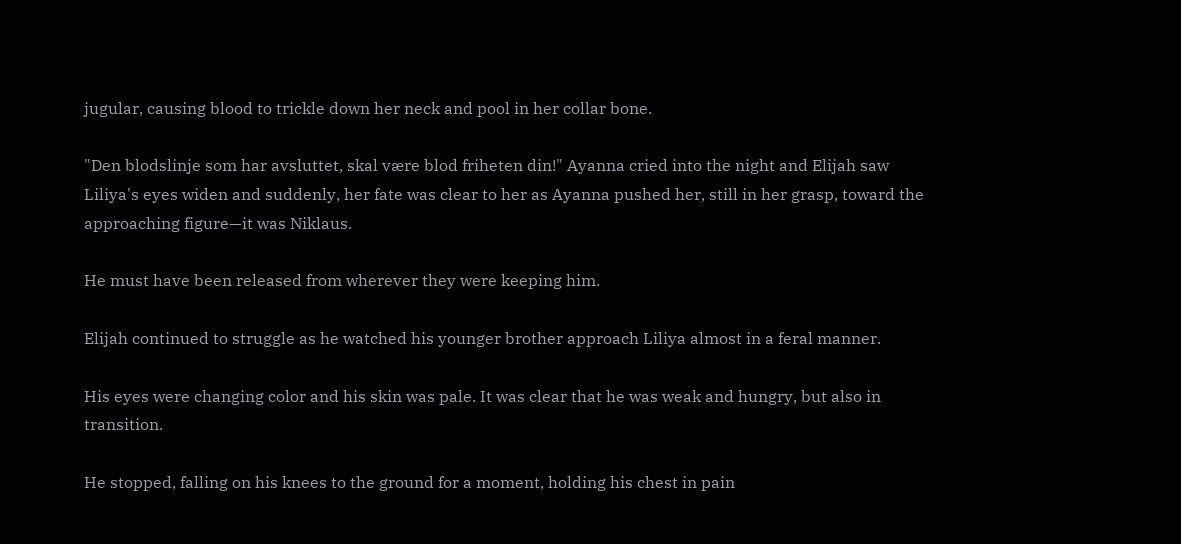jugular, causing blood to trickle down her neck and pool in her collar bone.

"Den blodslinje som har avsluttet, skal være blod friheten din!" Ayanna cried into the night and Elijah saw Liliya's eyes widen and suddenly, her fate was clear to her as Ayanna pushed her, still in her grasp, toward the approaching figure—it was Niklaus.

He must have been released from wherever they were keeping him.

Elijah continued to struggle as he watched his younger brother approach Liliya almost in a feral manner.

His eyes were changing color and his skin was pale. It was clear that he was weak and hungry, but also in transition.

He stopped, falling on his knees to the ground for a moment, holding his chest in pain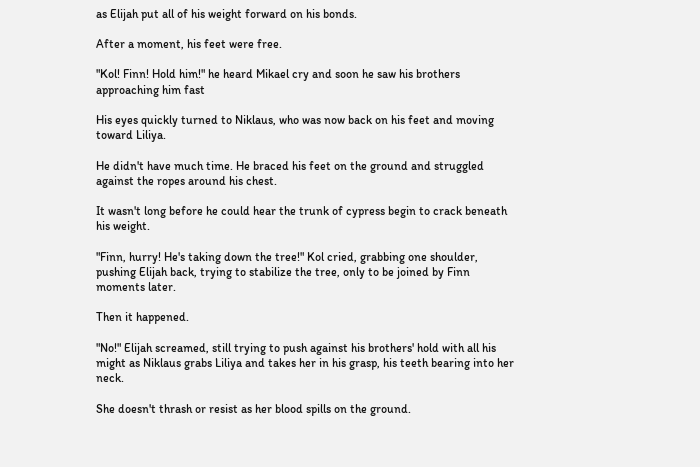as Elijah put all of his weight forward on his bonds.

After a moment, his feet were free.

"Kol! Finn! Hold him!" he heard Mikael cry and soon he saw his brothers approaching him fast

His eyes quickly turned to Niklaus, who was now back on his feet and moving toward Liliya.

He didn't have much time. He braced his feet on the ground and struggled against the ropes around his chest.

It wasn't long before he could hear the trunk of cypress begin to crack beneath his weight.

"Finn, hurry! He's taking down the tree!" Kol cried, grabbing one shoulder, pushing Elijah back, trying to stabilize the tree, only to be joined by Finn moments later.

Then it happened.

"No!" Elijah screamed, still trying to push against his brothers' hold with all his might as Niklaus grabs Liliya and takes her in his grasp, his teeth bearing into her neck.

She doesn't thrash or resist as her blood spills on the ground.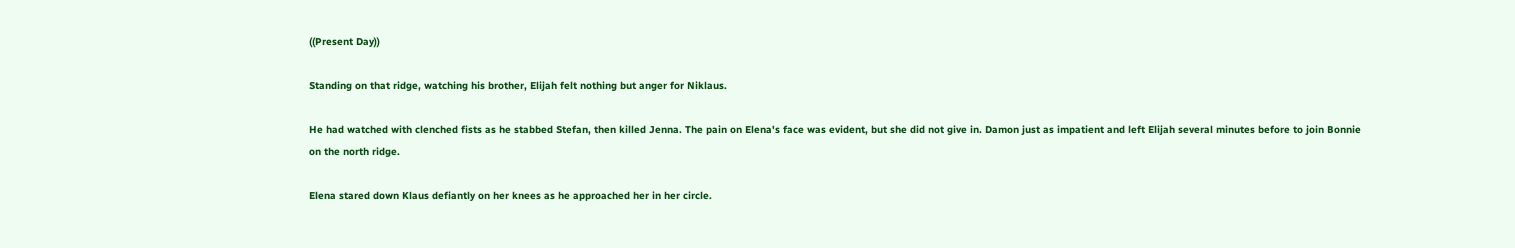((Present Day))

Standing on that ridge, watching his brother, Elijah felt nothing but anger for Niklaus.

He had watched with clenched fists as he stabbed Stefan, then killed Jenna. The pain on Elena's face was evident, but she did not give in. Damon just as impatient and left Elijah several minutes before to join Bonnie on the north ridge.

Elena stared down Klaus defiantly on her knees as he approached her in her circle.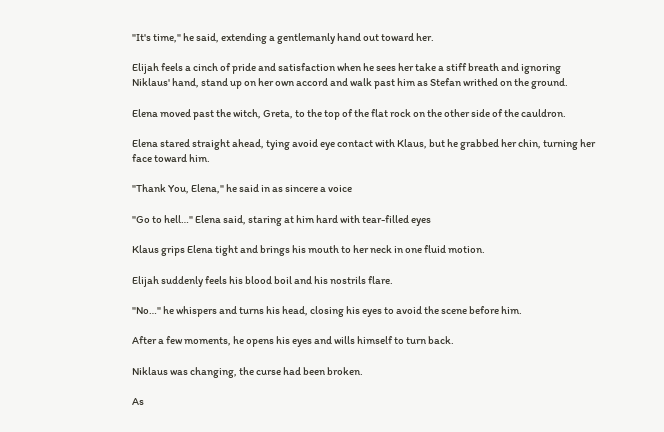"It's time," he said, extending a gentlemanly hand out toward her.

Elijah feels a cinch of pride and satisfaction when he sees her take a stiff breath and ignoring Niklaus' hand, stand up on her own accord and walk past him as Stefan writhed on the ground.

Elena moved past the witch, Greta, to the top of the flat rock on the other side of the cauldron.

Elena stared straight ahead, tying avoid eye contact with Klaus, but he grabbed her chin, turning her face toward him.

"Thank You, Elena," he said in as sincere a voice

"Go to hell…" Elena said, staring at him hard with tear-filled eyes

Klaus grips Elena tight and brings his mouth to her neck in one fluid motion.

Elijah suddenly feels his blood boil and his nostrils flare.

"No…" he whispers and turns his head, closing his eyes to avoid the scene before him.

After a few moments, he opens his eyes and wills himself to turn back.

Niklaus was changing, the curse had been broken.

As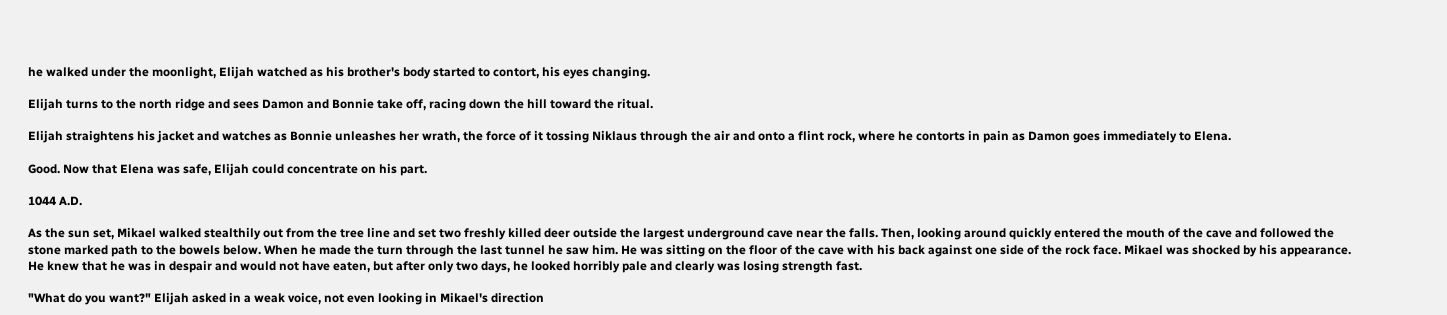he walked under the moonlight, Elijah watched as his brother's body started to contort, his eyes changing.

Elijah turns to the north ridge and sees Damon and Bonnie take off, racing down the hill toward the ritual.

Elijah straightens his jacket and watches as Bonnie unleashes her wrath, the force of it tossing Niklaus through the air and onto a flint rock, where he contorts in pain as Damon goes immediately to Elena.

Good. Now that Elena was safe, Elijah could concentrate on his part.

1044 A.D.

As the sun set, Mikael walked stealthily out from the tree line and set two freshly killed deer outside the largest underground cave near the falls. Then, looking around quickly entered the mouth of the cave and followed the stone marked path to the bowels below. When he made the turn through the last tunnel he saw him. He was sitting on the floor of the cave with his back against one side of the rock face. Mikael was shocked by his appearance. He knew that he was in despair and would not have eaten, but after only two days, he looked horribly pale and clearly was losing strength fast.

"What do you want?" Elijah asked in a weak voice, not even looking in Mikael's direction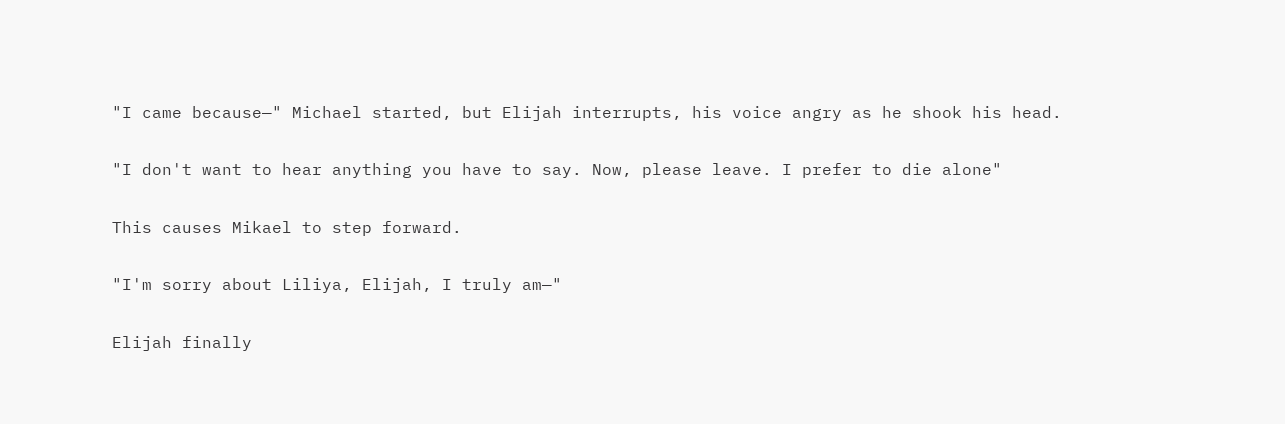"I came because—" Michael started, but Elijah interrupts, his voice angry as he shook his head.

"I don't want to hear anything you have to say. Now, please leave. I prefer to die alone"

This causes Mikael to step forward.

"I'm sorry about Liliya, Elijah, I truly am—"

Elijah finally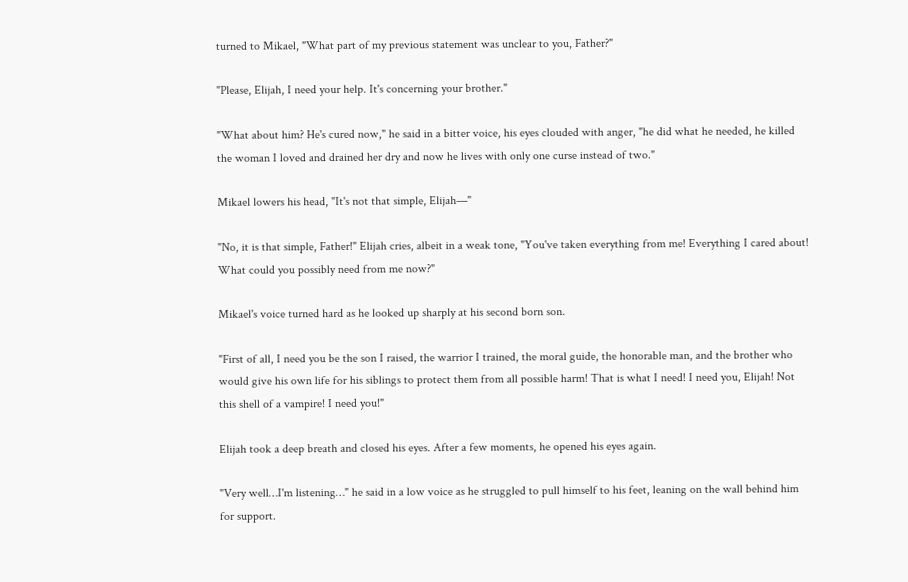turned to Mikael, "What part of my previous statement was unclear to you, Father?"

"Please, Elijah, I need your help. It's concerning your brother."

"What about him? He's cured now," he said in a bitter voice, his eyes clouded with anger, "he did what he needed, he killed the woman I loved and drained her dry and now he lives with only one curse instead of two."

Mikael lowers his head, "It's not that simple, Elijah—"

"No, it is that simple, Father!" Elijah cries, albeit in a weak tone, "You've taken everything from me! Everything I cared about! What could you possibly need from me now?"

Mikael's voice turned hard as he looked up sharply at his second born son.

"First of all, I need you be the son I raised, the warrior I trained, the moral guide, the honorable man, and the brother who would give his own life for his siblings to protect them from all possible harm! That is what I need! I need you, Elijah! Not this shell of a vampire! I need you!"

Elijah took a deep breath and closed his eyes. After a few moments, he opened his eyes again.

"Very well…I'm listening…" he said in a low voice as he struggled to pull himself to his feet, leaning on the wall behind him for support.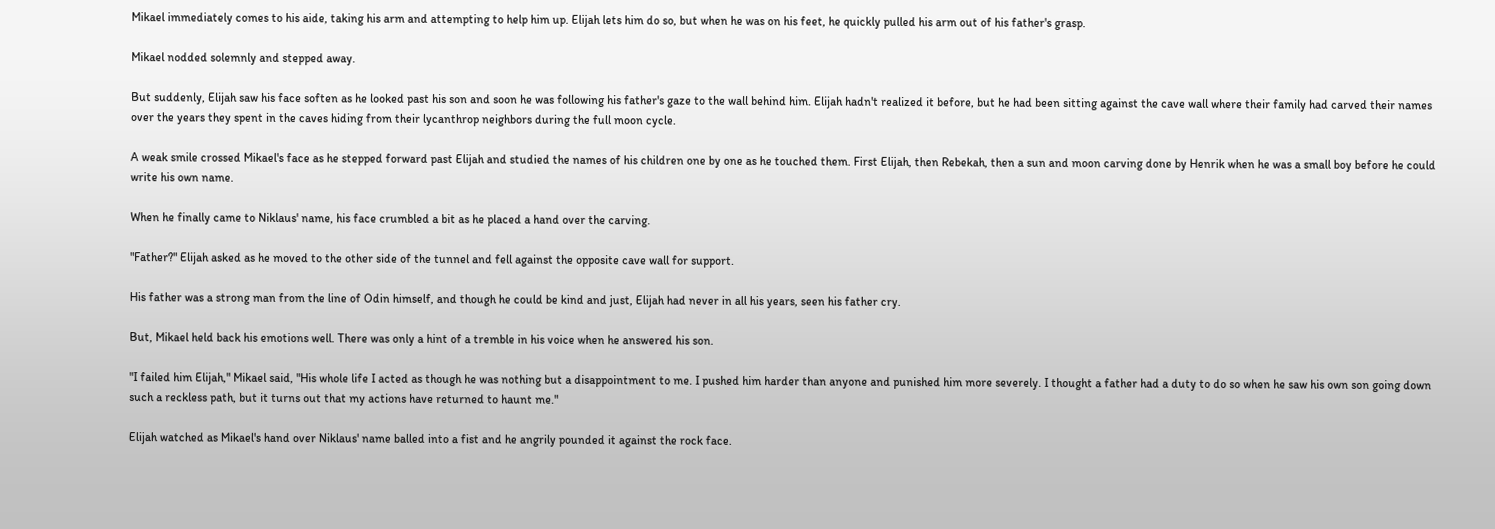Mikael immediately comes to his aide, taking his arm and attempting to help him up. Elijah lets him do so, but when he was on his feet, he quickly pulled his arm out of his father's grasp.

Mikael nodded solemnly and stepped away.

But suddenly, Elijah saw his face soften as he looked past his son and soon he was following his father's gaze to the wall behind him. Elijah hadn't realized it before, but he had been sitting against the cave wall where their family had carved their names over the years they spent in the caves hiding from their lycanthrop neighbors during the full moon cycle.

A weak smile crossed Mikael's face as he stepped forward past Elijah and studied the names of his children one by one as he touched them. First Elijah, then Rebekah, then a sun and moon carving done by Henrik when he was a small boy before he could write his own name.

When he finally came to Niklaus' name, his face crumbled a bit as he placed a hand over the carving.

"Father?" Elijah asked as he moved to the other side of the tunnel and fell against the opposite cave wall for support.

His father was a strong man from the line of Odin himself, and though he could be kind and just, Elijah had never in all his years, seen his father cry.

But, Mikael held back his emotions well. There was only a hint of a tremble in his voice when he answered his son.

"I failed him Elijah," Mikael said, "His whole life I acted as though he was nothing but a disappointment to me. I pushed him harder than anyone and punished him more severely. I thought a father had a duty to do so when he saw his own son going down such a reckless path, but it turns out that my actions have returned to haunt me."

Elijah watched as Mikael's hand over Niklaus' name balled into a fist and he angrily pounded it against the rock face.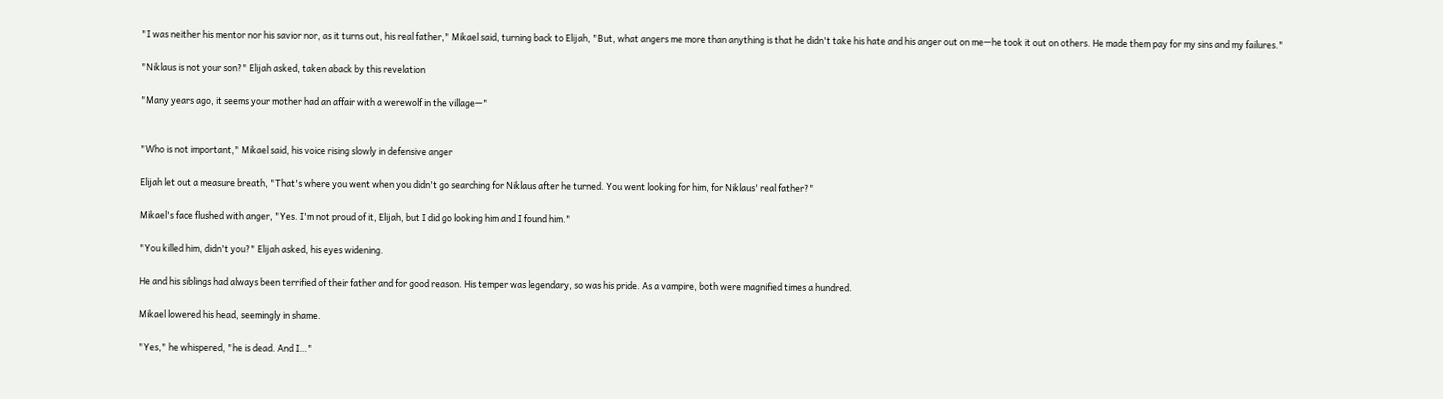"I was neither his mentor nor his savior nor, as it turns out, his real father," Mikael said, turning back to Elijah, "But, what angers me more than anything is that he didn't take his hate and his anger out on me—he took it out on others. He made them pay for my sins and my failures."

"Niklaus is not your son?" Elijah asked, taken aback by this revelation

"Many years ago, it seems your mother had an affair with a werewolf in the village—"


"Who is not important," Mikael said, his voice rising slowly in defensive anger

Elijah let out a measure breath, "That's where you went when you didn't go searching for Niklaus after he turned. You went looking for him, for Niklaus' real father?"

Mikael's face flushed with anger, "Yes. I'm not proud of it, Elijah, but I did go looking him and I found him."

"You killed him, didn't you?" Elijah asked, his eyes widening.

He and his siblings had always been terrified of their father and for good reason. His temper was legendary, so was his pride. As a vampire, both were magnified times a hundred.

Mikael lowered his head, seemingly in shame.

"Yes," he whispered, "he is dead. And I…"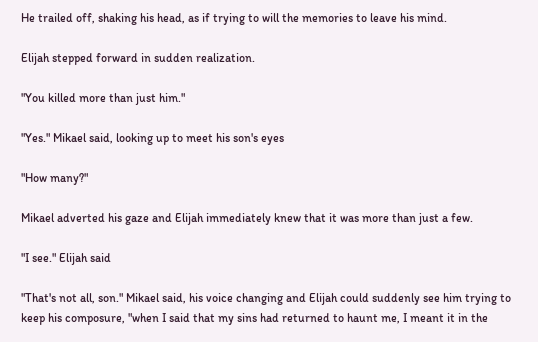He trailed off, shaking his head, as if trying to will the memories to leave his mind.

Elijah stepped forward in sudden realization.

"You killed more than just him."

"Yes." Mikael said, looking up to meet his son's eyes

"How many?"

Mikael adverted his gaze and Elijah immediately knew that it was more than just a few.

"I see." Elijah said

"That's not all, son." Mikael said, his voice changing and Elijah could suddenly see him trying to keep his composure, "when I said that my sins had returned to haunt me, I meant it in the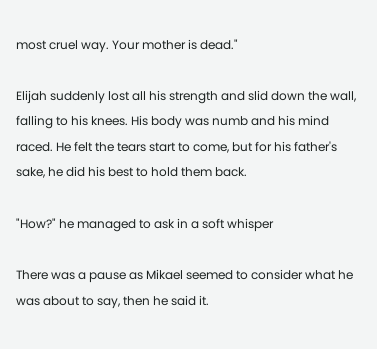most cruel way. Your mother is dead."

Elijah suddenly lost all his strength and slid down the wall, falling to his knees. His body was numb and his mind raced. He felt the tears start to come, but for his father's sake, he did his best to hold them back.

"How?" he managed to ask in a soft whisper

There was a pause as Mikael seemed to consider what he was about to say, then he said it.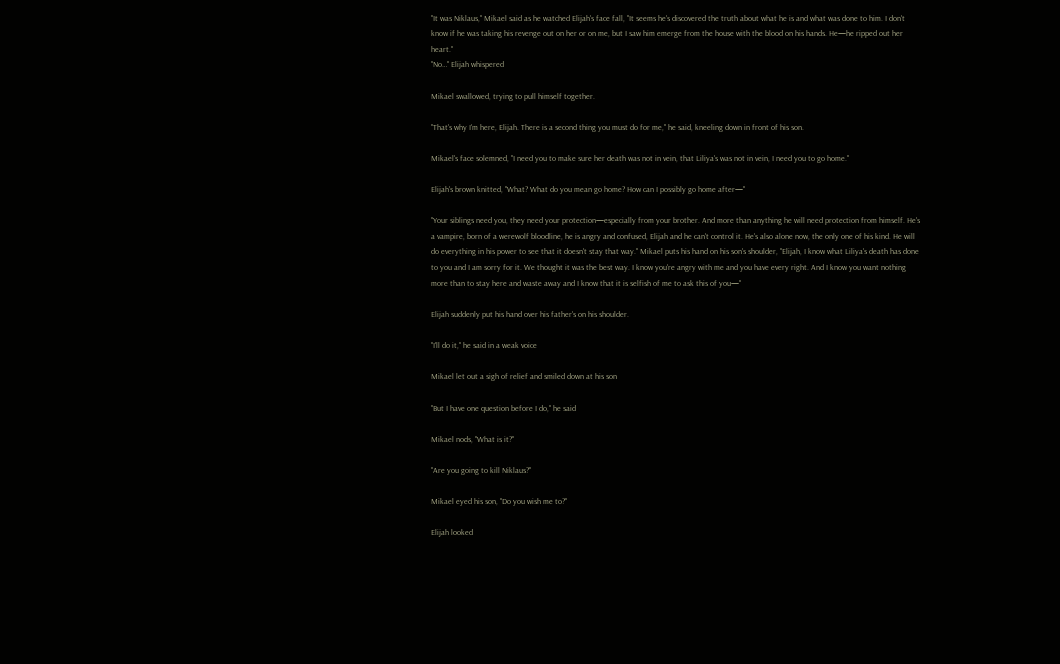"It was Niklaus," Mikael said as he watched Elijah's face fall, "It seems he's discovered the truth about what he is and what was done to him. I don't know if he was taking his revenge out on her or on me, but I saw him emerge from the house with the blood on his hands. He—he ripped out her heart."
"No…" Elijah whispered

Mikael swallowed, trying to pull himself together.

"That's why I'm here, Elijah. There is a second thing you must do for me," he said, kneeling down in front of his son.

Mikael's face solemned, "I need you to make sure her death was not in vein, that Liliya's was not in vein, I need you to go home."

Elijah's brown knitted, "What? What do you mean go home? How can I possibly go home after—"

"Your siblings need you, they need your protection—especially from your brother. And more than anything he will need protection from himself. He's a vampire, born of a werewolf bloodline, he is angry and confused, Elijah and he can't control it. He's also alone now, the only one of his kind. He will do everything in his power to see that it doesn't stay that way." Mikael puts his hand on his son's shoulder, "Elijah, I know what Liliya's death has done to you and I am sorry for it. We thought it was the best way. I know you're angry with me and you have every right. And I know you want nothing more than to stay here and waste away and I know that it is selfish of me to ask this of you—"

Elijah suddenly put his hand over his father's on his shoulder.

"I'll do it," he said in a weak voice

Mikael let out a sigh of relief and smiled down at his son

"But I have one question before I do," he said

Mikael nods, "What is it?"

"Are you going to kill Niklaus?"

Mikael eyed his son, "Do you wish me to?"

Elijah looked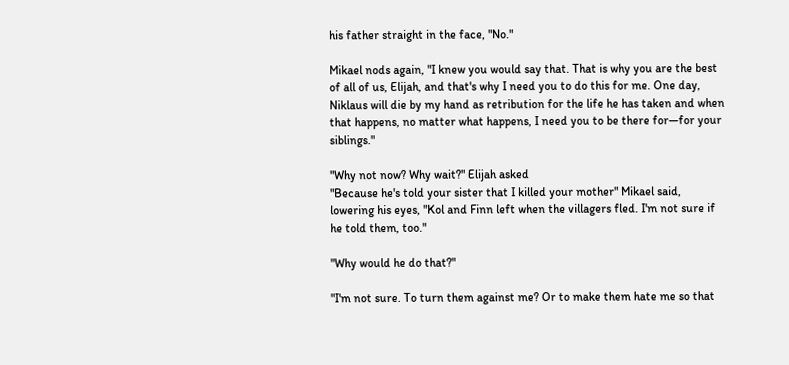his father straight in the face, "No."

Mikael nods again, "I knew you would say that. That is why you are the best of all of us, Elijah, and that's why I need you to do this for me. One day, Niklaus will die by my hand as retribution for the life he has taken and when that happens, no matter what happens, I need you to be there for—for your siblings."

"Why not now? Why wait?" Elijah asked
"Because he's told your sister that I killed your mother" Mikael said, lowering his eyes, "Kol and Finn left when the villagers fled. I'm not sure if he told them, too."

"Why would he do that?"

"I'm not sure. To turn them against me? Or to make them hate me so that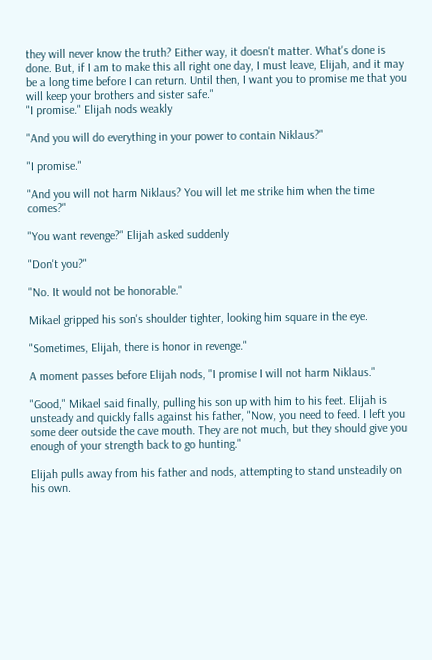they will never know the truth? Either way, it doesn't matter. What's done is done. But, if I am to make this all right one day, I must leave, Elijah, and it may be a long time before I can return. Until then, I want you to promise me that you will keep your brothers and sister safe."
"I promise." Elijah nods weakly

"And you will do everything in your power to contain Niklaus?"

"I promise."

"And you will not harm Niklaus? You will let me strike him when the time comes?"

"You want revenge?" Elijah asked suddenly

"Don't you?"

"No. It would not be honorable."

Mikael gripped his son's shoulder tighter, looking him square in the eye.

"Sometimes, Elijah, there is honor in revenge."

A moment passes before Elijah nods, "I promise I will not harm Niklaus."

"Good," Mikael said finally, pulling his son up with him to his feet. Elijah is unsteady and quickly falls against his father, "Now, you need to feed. I left you some deer outside the cave mouth. They are not much, but they should give you enough of your strength back to go hunting."

Elijah pulls away from his father and nods, attempting to stand unsteadily on his own.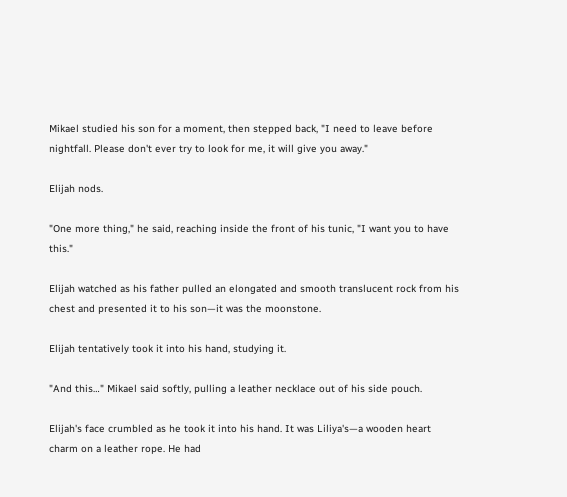Mikael studied his son for a moment, then stepped back, "I need to leave before nightfall. Please don't ever try to look for me, it will give you away."

Elijah nods.

"One more thing," he said, reaching inside the front of his tunic, "I want you to have this."

Elijah watched as his father pulled an elongated and smooth translucent rock from his chest and presented it to his son—it was the moonstone.

Elijah tentatively took it into his hand, studying it.

"And this…" Mikael said softly, pulling a leather necklace out of his side pouch.

Elijah's face crumbled as he took it into his hand. It was Liliya's—a wooden heart charm on a leather rope. He had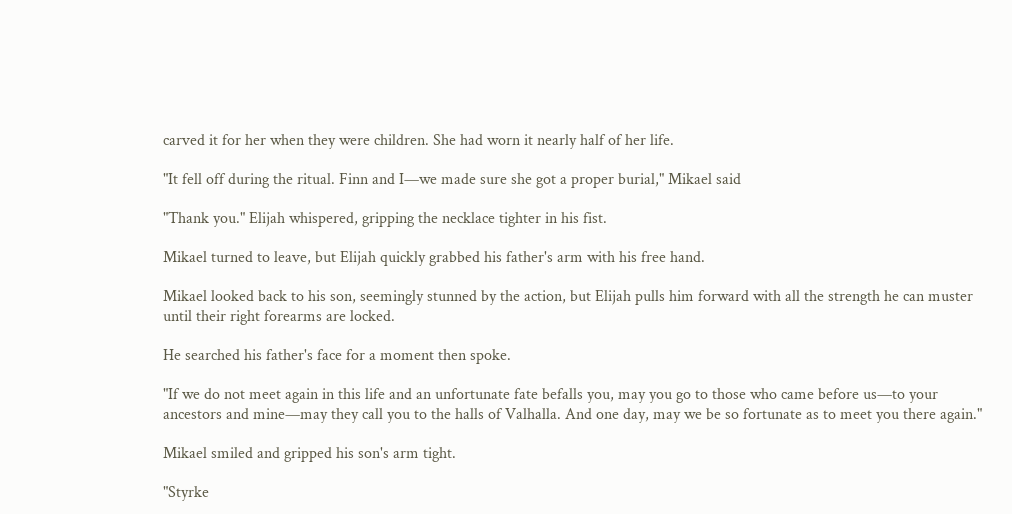carved it for her when they were children. She had worn it nearly half of her life.

"It fell off during the ritual. Finn and I—we made sure she got a proper burial," Mikael said

"Thank you." Elijah whispered, gripping the necklace tighter in his fist.

Mikael turned to leave, but Elijah quickly grabbed his father's arm with his free hand.

Mikael looked back to his son, seemingly stunned by the action, but Elijah pulls him forward with all the strength he can muster until their right forearms are locked.

He searched his father's face for a moment then spoke.

"If we do not meet again in this life and an unfortunate fate befalls you, may you go to those who came before us—to your ancestors and mine—may they call you to the halls of Valhalla. And one day, may we be so fortunate as to meet you there again."

Mikael smiled and gripped his son's arm tight.

"Styrke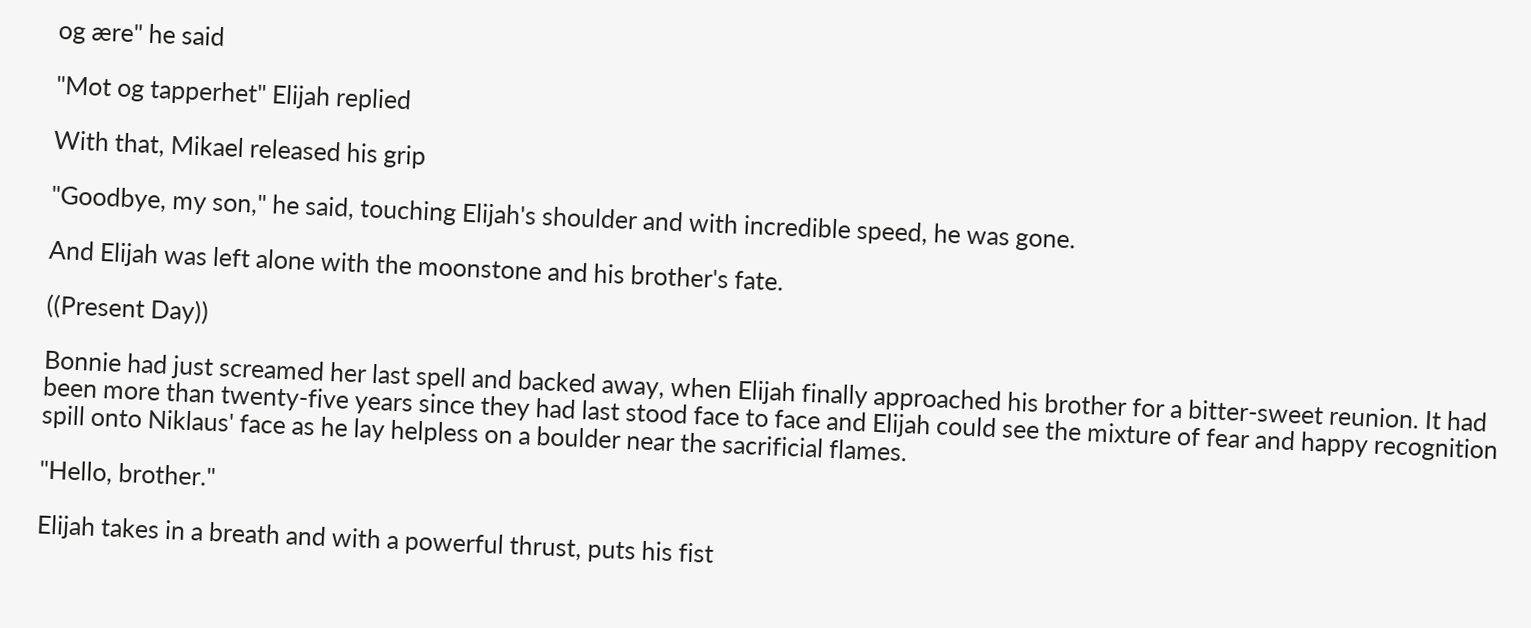og ære" he said

"Mot og tapperhet" Elijah replied

With that, Mikael released his grip

"Goodbye, my son," he said, touching Elijah's shoulder and with incredible speed, he was gone.

And Elijah was left alone with the moonstone and his brother's fate.

((Present Day))

Bonnie had just screamed her last spell and backed away, when Elijah finally approached his brother for a bitter-sweet reunion. It had been more than twenty-five years since they had last stood face to face and Elijah could see the mixture of fear and happy recognition spill onto Niklaus' face as he lay helpless on a boulder near the sacrificial flames.

"Hello, brother."

Elijah takes in a breath and with a powerful thrust, puts his fist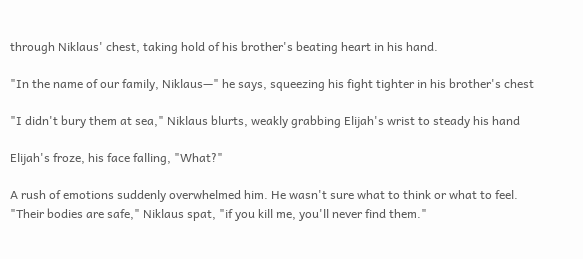through Niklaus' chest, taking hold of his brother's beating heart in his hand.

"In the name of our family, Niklaus—" he says, squeezing his fight tighter in his brother's chest

"I didn't bury them at sea," Niklaus blurts, weakly grabbing Elijah's wrist to steady his hand

Elijah's froze, his face falling, "What?"

A rush of emotions suddenly overwhelmed him. He wasn't sure what to think or what to feel.
"Their bodies are safe," Niklaus spat, "if you kill me, you'll never find them."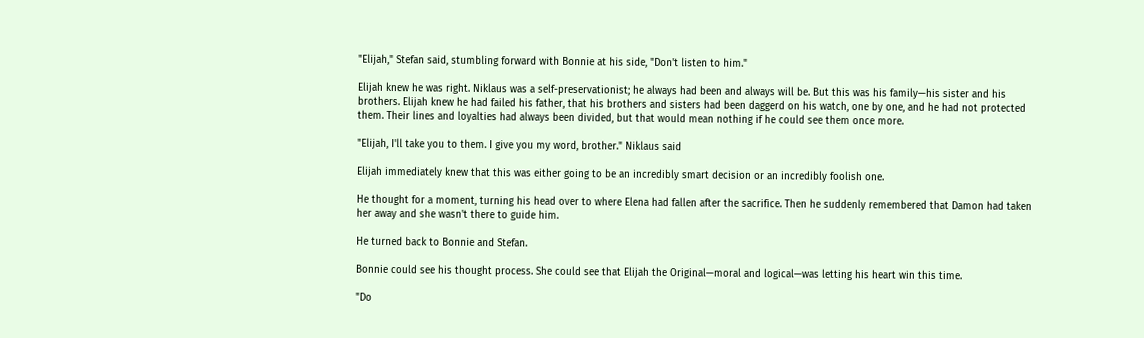"Elijah," Stefan said, stumbling forward with Bonnie at his side, "Don't listen to him."

Elijah knew he was right. Niklaus was a self-preservationist; he always had been and always will be. But this was his family—his sister and his brothers. Elijah knew he had failed his father, that his brothers and sisters had been daggerd on his watch, one by one, and he had not protected them. Their lines and loyalties had always been divided, but that would mean nothing if he could see them once more.

"Elijah, I'll take you to them. I give you my word, brother." Niklaus said

Elijah immediately knew that this was either going to be an incredibly smart decision or an incredibly foolish one.

He thought for a moment, turning his head over to where Elena had fallen after the sacrifice. Then he suddenly remembered that Damon had taken her away and she wasn't there to guide him.

He turned back to Bonnie and Stefan.

Bonnie could see his thought process. She could see that Elijah the Original—moral and logical—was letting his heart win this time.

"Do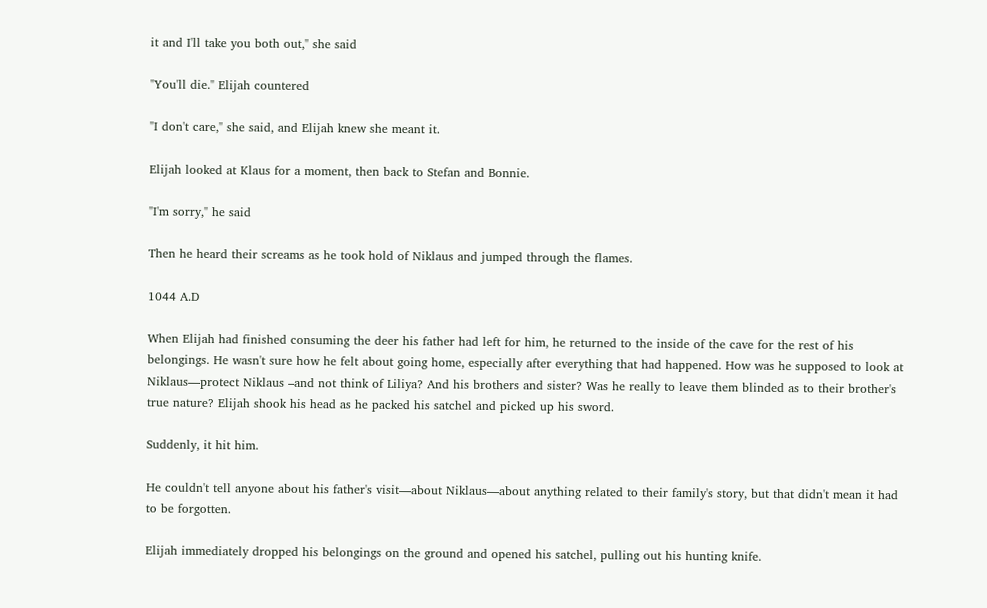it and I'll take you both out," she said

"You'll die." Elijah countered

"I don't care," she said, and Elijah knew she meant it.

Elijah looked at Klaus for a moment, then back to Stefan and Bonnie.

"I'm sorry," he said

Then he heard their screams as he took hold of Niklaus and jumped through the flames.

1044 A.D

When Elijah had finished consuming the deer his father had left for him, he returned to the inside of the cave for the rest of his belongings. He wasn't sure how he felt about going home, especially after everything that had happened. How was he supposed to look at Niklaus—protect Niklaus –and not think of Liliya? And his brothers and sister? Was he really to leave them blinded as to their brother's true nature? Elijah shook his head as he packed his satchel and picked up his sword.

Suddenly, it hit him.

He couldn't tell anyone about his father's visit—about Niklaus—about anything related to their family's story, but that didn't mean it had to be forgotten.

Elijah immediately dropped his belongings on the ground and opened his satchel, pulling out his hunting knife.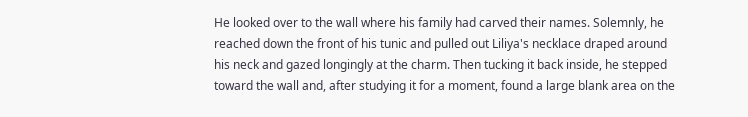He looked over to the wall where his family had carved their names. Solemnly, he reached down the front of his tunic and pulled out Liliya's necklace draped around his neck and gazed longingly at the charm. Then tucking it back inside, he stepped toward the wall and, after studying it for a moment, found a large blank area on the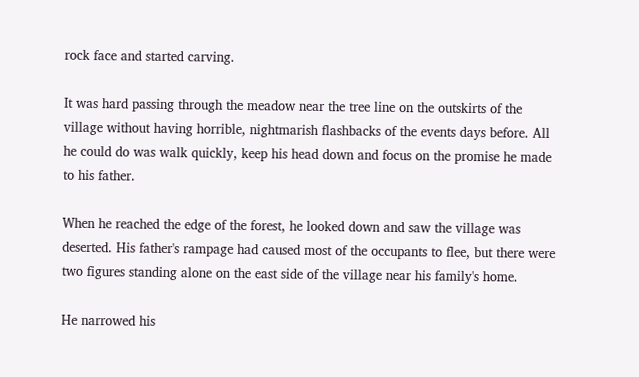rock face and started carving.

It was hard passing through the meadow near the tree line on the outskirts of the village without having horrible, nightmarish flashbacks of the events days before. All he could do was walk quickly, keep his head down and focus on the promise he made to his father.

When he reached the edge of the forest, he looked down and saw the village was deserted. His father's rampage had caused most of the occupants to flee, but there were two figures standing alone on the east side of the village near his family's home.

He narrowed his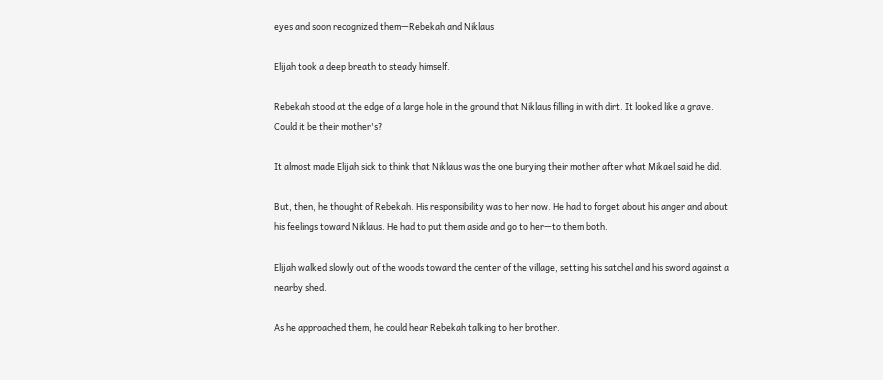eyes and soon recognized them—Rebekah and Niklaus

Elijah took a deep breath to steady himself.

Rebekah stood at the edge of a large hole in the ground that Niklaus filling in with dirt. It looked like a grave. Could it be their mother's?

It almost made Elijah sick to think that Niklaus was the one burying their mother after what Mikael said he did.

But, then, he thought of Rebekah. His responsibility was to her now. He had to forget about his anger and about his feelings toward Niklaus. He had to put them aside and go to her—to them both.

Elijah walked slowly out of the woods toward the center of the village, setting his satchel and his sword against a nearby shed.

As he approached them, he could hear Rebekah talking to her brother.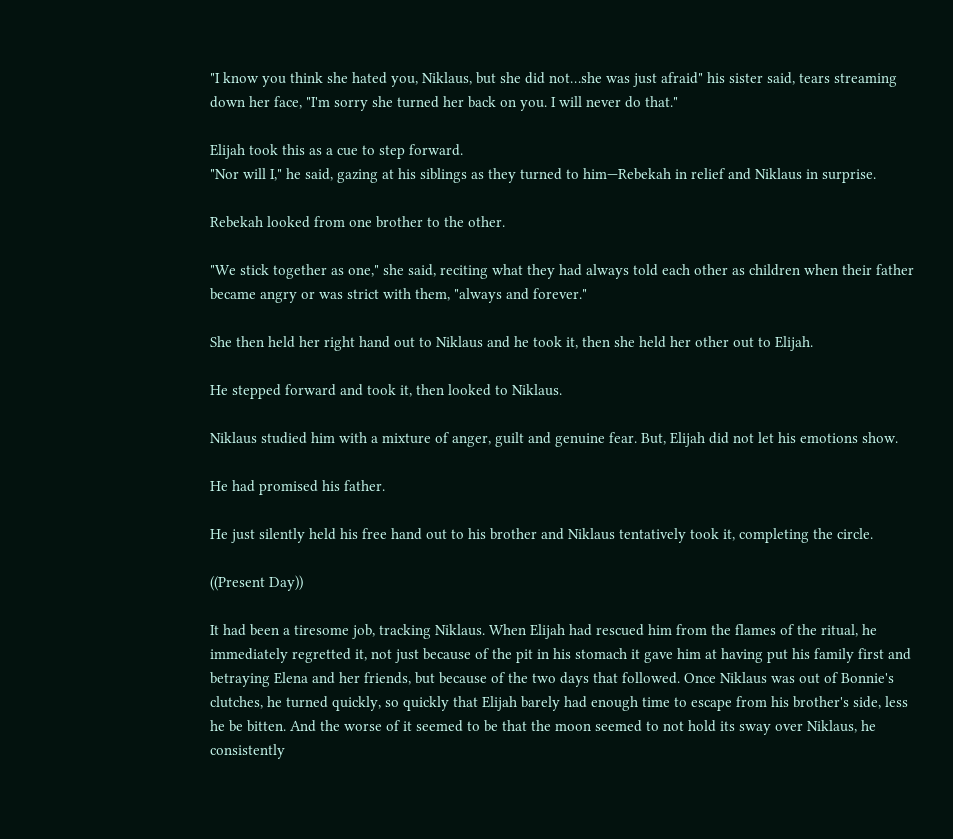"I know you think she hated you, Niklaus, but she did not…she was just afraid" his sister said, tears streaming down her face, "I'm sorry she turned her back on you. I will never do that."

Elijah took this as a cue to step forward.
"Nor will I," he said, gazing at his siblings as they turned to him—Rebekah in relief and Niklaus in surprise.

Rebekah looked from one brother to the other.

"We stick together as one," she said, reciting what they had always told each other as children when their father became angry or was strict with them, "always and forever."

She then held her right hand out to Niklaus and he took it, then she held her other out to Elijah.

He stepped forward and took it, then looked to Niklaus.

Niklaus studied him with a mixture of anger, guilt and genuine fear. But, Elijah did not let his emotions show.

He had promised his father.

He just silently held his free hand out to his brother and Niklaus tentatively took it, completing the circle.

((Present Day))

It had been a tiresome job, tracking Niklaus. When Elijah had rescued him from the flames of the ritual, he immediately regretted it, not just because of the pit in his stomach it gave him at having put his family first and betraying Elena and her friends, but because of the two days that followed. Once Niklaus was out of Bonnie's clutches, he turned quickly, so quickly that Elijah barely had enough time to escape from his brother's side, less he be bitten. And the worse of it seemed to be that the moon seemed to not hold its sway over Niklaus, he consistently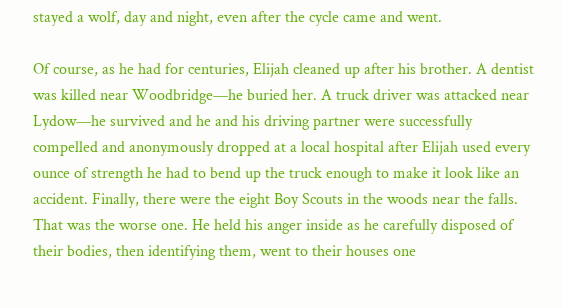stayed a wolf, day and night, even after the cycle came and went.

Of course, as he had for centuries, Elijah cleaned up after his brother. A dentist was killed near Woodbridge—he buried her. A truck driver was attacked near Lydow—he survived and he and his driving partner were successfully compelled and anonymously dropped at a local hospital after Elijah used every ounce of strength he had to bend up the truck enough to make it look like an accident. Finally, there were the eight Boy Scouts in the woods near the falls. That was the worse one. He held his anger inside as he carefully disposed of their bodies, then identifying them, went to their houses one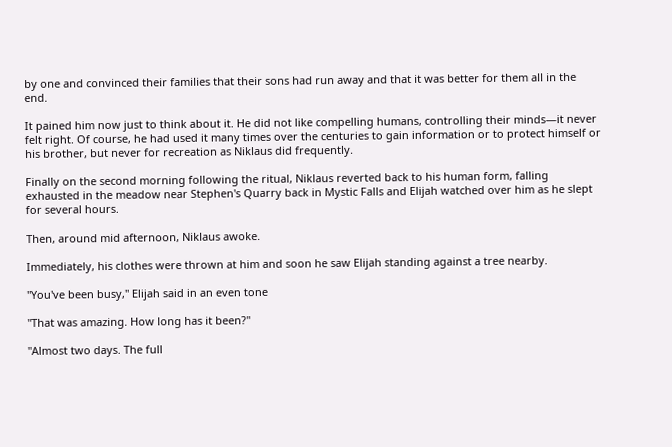by one and convinced their families that their sons had run away and that it was better for them all in the end.

It pained him now just to think about it. He did not like compelling humans, controlling their minds—it never felt right. Of course, he had used it many times over the centuries to gain information or to protect himself or his brother, but never for recreation as Niklaus did frequently.

Finally on the second morning following the ritual, Niklaus reverted back to his human form, falling exhausted in the meadow near Stephen's Quarry back in Mystic Falls and Elijah watched over him as he slept for several hours.

Then, around mid afternoon, Niklaus awoke.

Immediately, his clothes were thrown at him and soon he saw Elijah standing against a tree nearby.

"You've been busy," Elijah said in an even tone

"That was amazing. How long has it been?"

"Almost two days. The full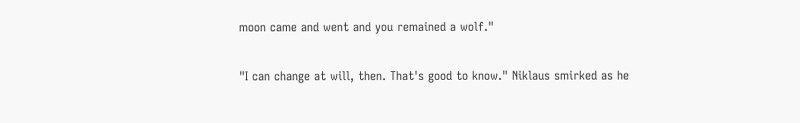moon came and went and you remained a wolf."

"I can change at will, then. That's good to know." Niklaus smirked as he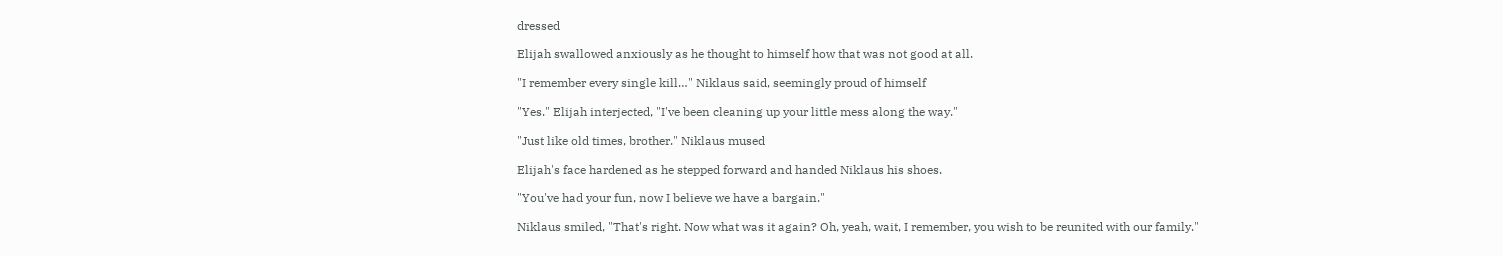dressed

Elijah swallowed anxiously as he thought to himself how that was not good at all.

"I remember every single kill…" Niklaus said, seemingly proud of himself

"Yes." Elijah interjected, "I've been cleaning up your little mess along the way."

"Just like old times, brother." Niklaus mused

Elijah's face hardened as he stepped forward and handed Niklaus his shoes.

"You've had your fun, now I believe we have a bargain."

Niklaus smiled, "That's right. Now what was it again? Oh, yeah, wait, I remember, you wish to be reunited with our family."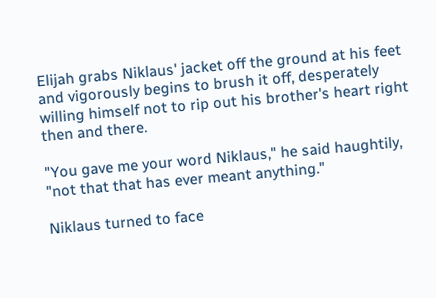Elijah grabs Niklaus' jacket off the ground at his feet and vigorously begins to brush it off, desperately willing himself not to rip out his brother's heart right then and there.

"You gave me your word Niklaus," he said haughtily, "not that that has ever meant anything."

Niklaus turned to face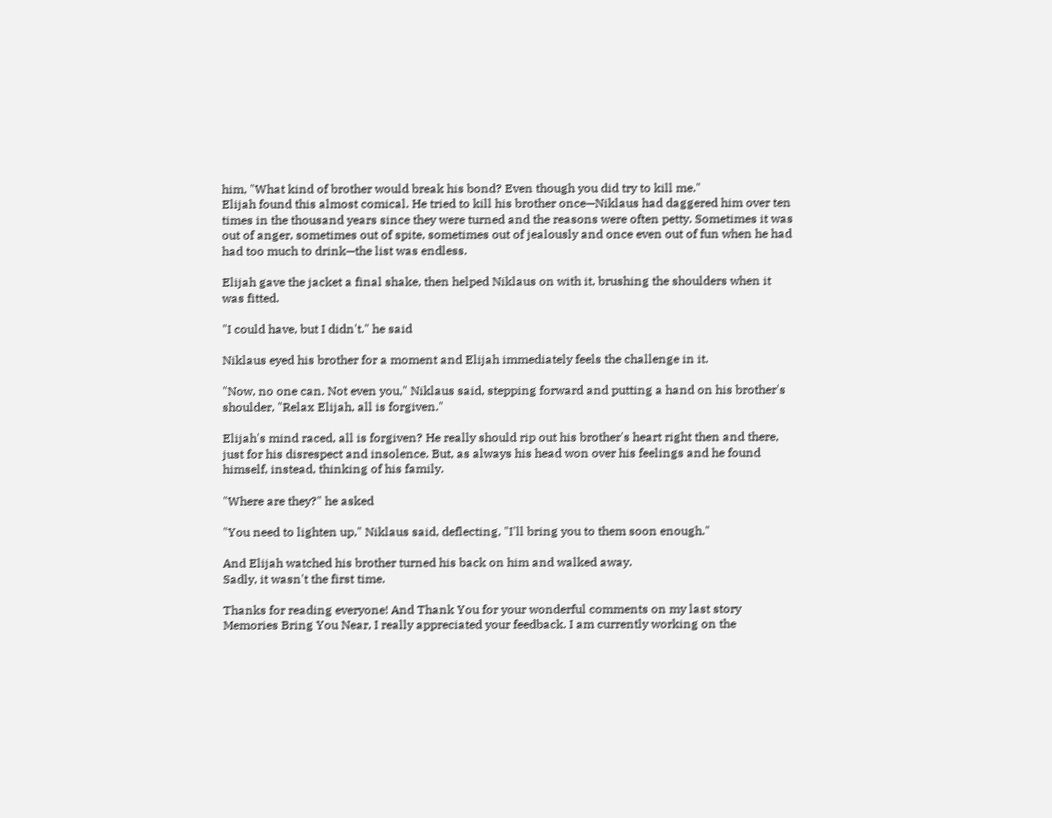him, "What kind of brother would break his bond? Even though you did try to kill me."
Elijah found this almost comical. He tried to kill his brother once—Niklaus had daggered him over ten times in the thousand years since they were turned and the reasons were often petty. Sometimes it was out of anger, sometimes out of spite, sometimes out of jealously and once even out of fun when he had had too much to drink—the list was endless.

Elijah gave the jacket a final shake, then helped Niklaus on with it, brushing the shoulders when it was fitted.

"I could have, but I didn't." he said

Niklaus eyed his brother for a moment and Elijah immediately feels the challenge in it.

"Now, no one can. Not even you," Niklaus said, stepping forward and putting a hand on his brother's shoulder, "Relax Elijah, all is forgiven."

Elijah's mind raced, all is forgiven? He really should rip out his brother's heart right then and there, just for his disrespect and insolence. But, as always his head won over his feelings and he found himself, instead, thinking of his family.

"Where are they?" he asked

"You need to lighten up," Niklaus said, deflecting, "I'll bring you to them soon enough."

And Elijah watched his brother turned his back on him and walked away.
Sadly, it wasn't the first time.

Thanks for reading everyone! And Thank You for your wonderful comments on my last story Memories Bring You Near, I really appreciated your feedback. I am currently working on the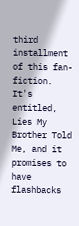third installment of this fan-fiction. It's entitled, Lies My Brother Told Me, and it promises to have flashbacks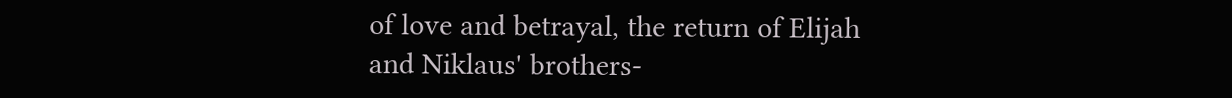of love and betrayal, the return of Elijah and Niklaus' brothers-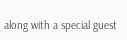along with a special guest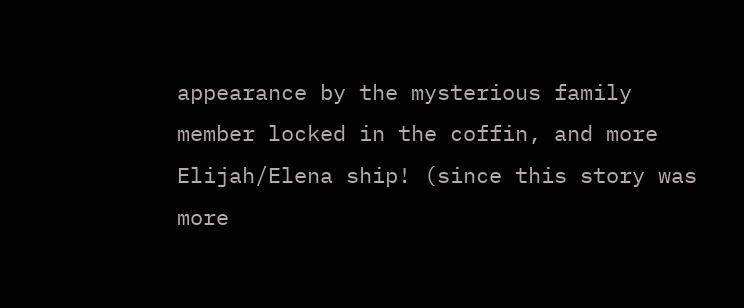appearance by the mysterious family member locked in the coffin, and more Elijah/Elena ship! (since this story was more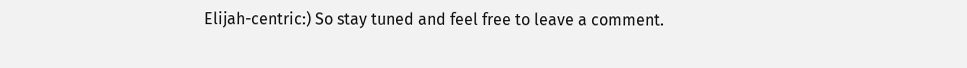Elijah-centric:) So stay tuned and feel free to leave a comment.